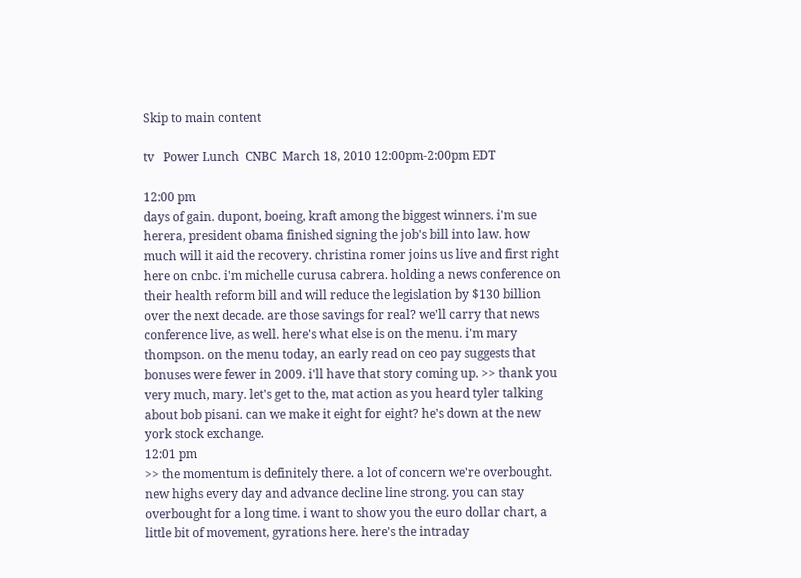Skip to main content

tv   Power Lunch  CNBC  March 18, 2010 12:00pm-2:00pm EDT

12:00 pm
days of gain. dupont, boeing, kraft among the biggest winners. i'm sue herera, president obama finished signing the job's bill into law. how much will it aid the recovery. christina romer joins us live and first right here on cnbc. i'm michelle curusa cabrera. holding a news conference on their health reform bill and will reduce the legislation by $130 billion over the next decade. are those savings for real? we'll carry that news conference live, as well. here's what else is on the menu. i'm mary thompson. on the menu today, an early read on ceo pay suggests that bonuses were fewer in 2009. i'll have that story coming up. >> thank you very much, mary. let's get to the, mat action as you heard tyler talking about bob pisani. can we make it eight for eight? he's down at the new york stock exchange.
12:01 pm
>> the momentum is definitely there. a lot of concern we're overbought. new highs every day and advance decline line strong. you can stay overbought for a long time. i want to show you the euro dollar chart, a little bit of movement, gyrations here. here's the intraday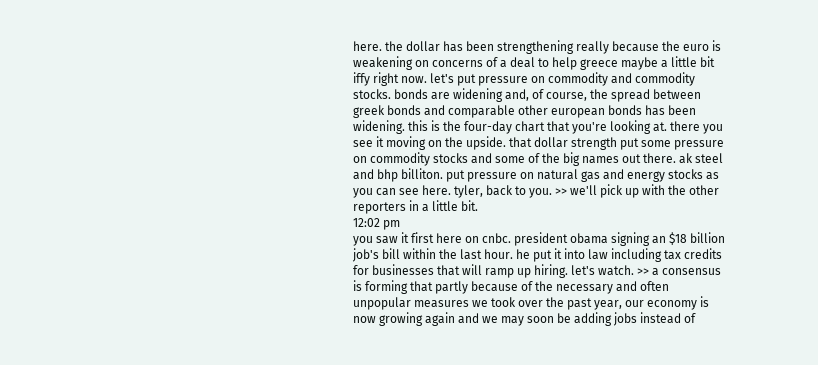here. the dollar has been strengthening really because the euro is weakening on concerns of a deal to help greece maybe a little bit iffy right now. let's put pressure on commodity and commodity stocks. bonds are widening and, of course, the spread between greek bonds and comparable other european bonds has been widening. this is the four-day chart that you're looking at. there you see it moving on the upside. that dollar strength put some pressure on commodity stocks and some of the big names out there. ak steel and bhp billiton. put pressure on natural gas and energy stocks as you can see here. tyler, back to you. >> we'll pick up with the other reporters in a little bit.
12:02 pm
you saw it first here on cnbc. president obama signing an $18 billion job's bill within the last hour. he put it into law including tax credits for businesses that will ramp up hiring. let's watch. >> a consensus is forming that partly because of the necessary and often unpopular measures we took over the past year, our economy is now growing again and we may soon be adding jobs instead of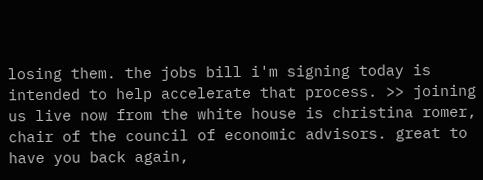losing them. the jobs bill i'm signing today is intended to help accelerate that process. >> joining us live now from the white house is christina romer, chair of the council of economic advisors. great to have you back again,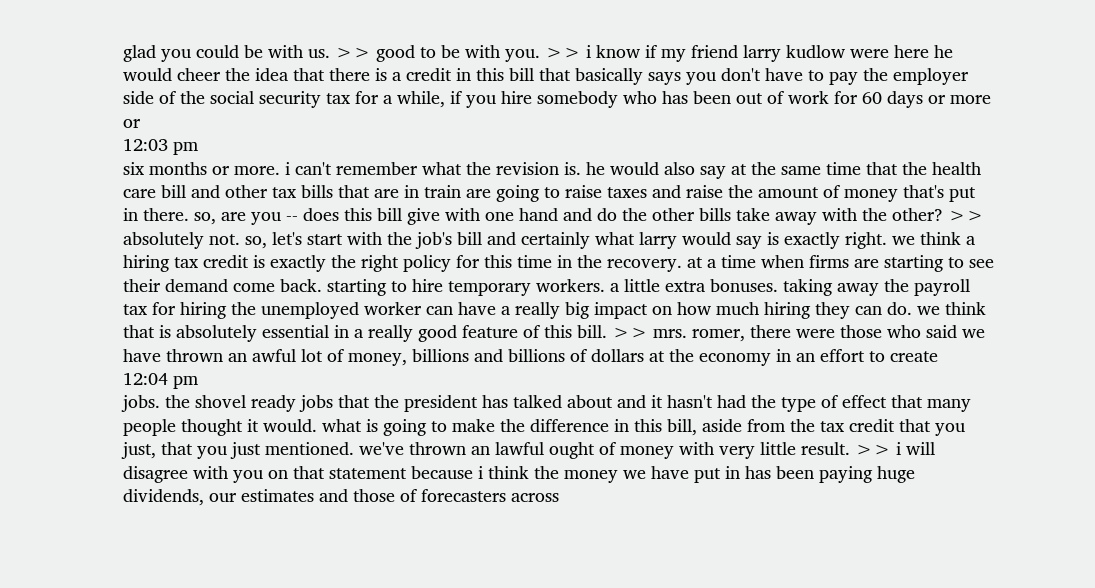glad you could be with us. >> good to be with you. >> i know if my friend larry kudlow were here he would cheer the idea that there is a credit in this bill that basically says you don't have to pay the employer side of the social security tax for a while, if you hire somebody who has been out of work for 60 days or more or
12:03 pm
six months or more. i can't remember what the revision is. he would also say at the same time that the health care bill and other tax bills that are in train are going to raise taxes and raise the amount of money that's put in there. so, are you -- does this bill give with one hand and do the other bills take away with the other? >> absolutely not. so, let's start with the job's bill and certainly what larry would say is exactly right. we think a hiring tax credit is exactly the right policy for this time in the recovery. at a time when firms are starting to see their demand come back. starting to hire temporary workers. a little extra bonuses. taking away the payroll tax for hiring the unemployed worker can have a really big impact on how much hiring they can do. we think that is absolutely essential in a really good feature of this bill. >> mrs. romer, there were those who said we have thrown an awful lot of money, billions and billions of dollars at the economy in an effort to create
12:04 pm
jobs. the shovel ready jobs that the president has talked about and it hasn't had the type of effect that many people thought it would. what is going to make the difference in this bill, aside from the tax credit that you just, that you just mentioned. we've thrown an lawful ought of money with very little result. >> i will disagree with you on that statement because i think the money we have put in has been paying huge dividends, our estimates and those of forecasters across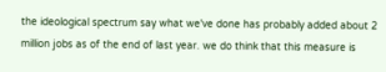the ideological spectrum say what we've done has probably added about 2 million jobs as of the end of last year. we do think that this measure is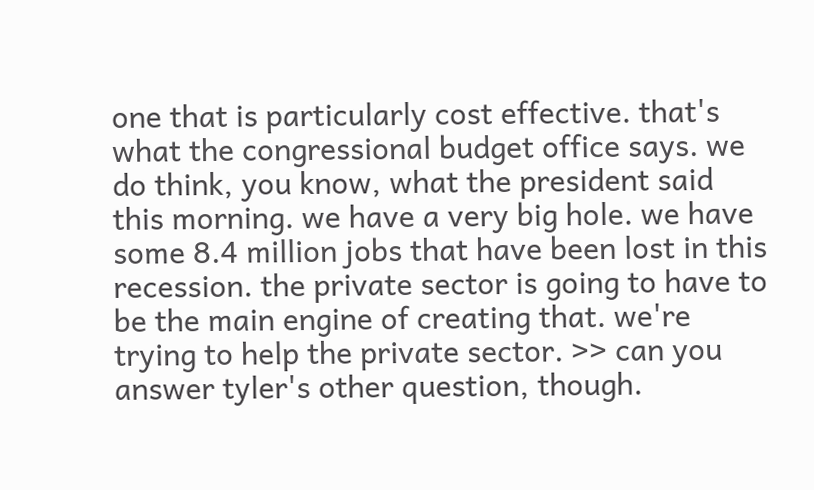one that is particularly cost effective. that's what the congressional budget office says. we do think, you know, what the president said this morning. we have a very big hole. we have some 8.4 million jobs that have been lost in this recession. the private sector is going to have to be the main engine of creating that. we're trying to help the private sector. >> can you answer tyler's other question, though.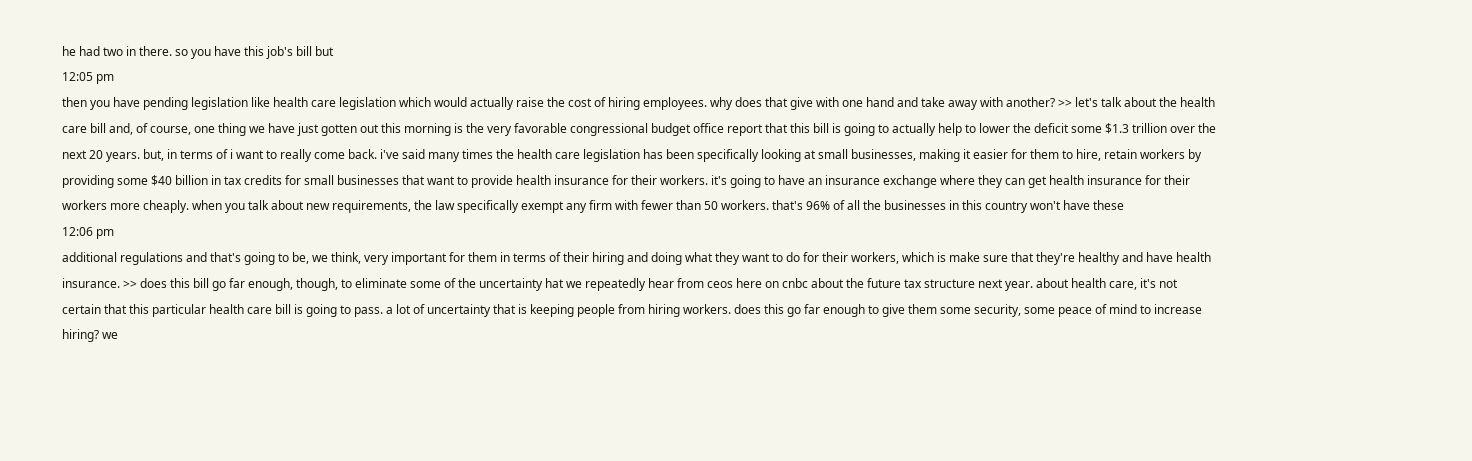he had two in there. so you have this job's bill but
12:05 pm
then you have pending legislation like health care legislation which would actually raise the cost of hiring employees. why does that give with one hand and take away with another? >> let's talk about the health care bill and, of course, one thing we have just gotten out this morning is the very favorable congressional budget office report that this bill is going to actually help to lower the deficit some $1.3 trillion over the next 20 years. but, in terms of i want to really come back. i've said many times the health care legislation has been specifically looking at small businesses, making it easier for them to hire, retain workers by providing some $40 billion in tax credits for small businesses that want to provide health insurance for their workers. it's going to have an insurance exchange where they can get health insurance for their workers more cheaply. when you talk about new requirements, the law specifically exempt any firm with fewer than 50 workers. that's 96% of all the businesses in this country won't have these
12:06 pm
additional regulations and that's going to be, we think, very important for them in terms of their hiring and doing what they want to do for their workers, which is make sure that they're healthy and have health insurance. >> does this bill go far enough, though, to eliminate some of the uncertainty hat we repeatedly hear from ceos here on cnbc about the future tax structure next year. about health care, it's not certain that this particular health care bill is going to pass. a lot of uncertainty that is keeping people from hiring workers. does this go far enough to give them some security, some peace of mind to increase hiring? we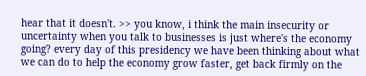hear that it doesn't. >> you know, i think the main insecurity or uncertainty when you talk to businesses is just where's the economy going? every day of this presidency we have been thinking about what we can do to help the economy grow faster, get back firmly on the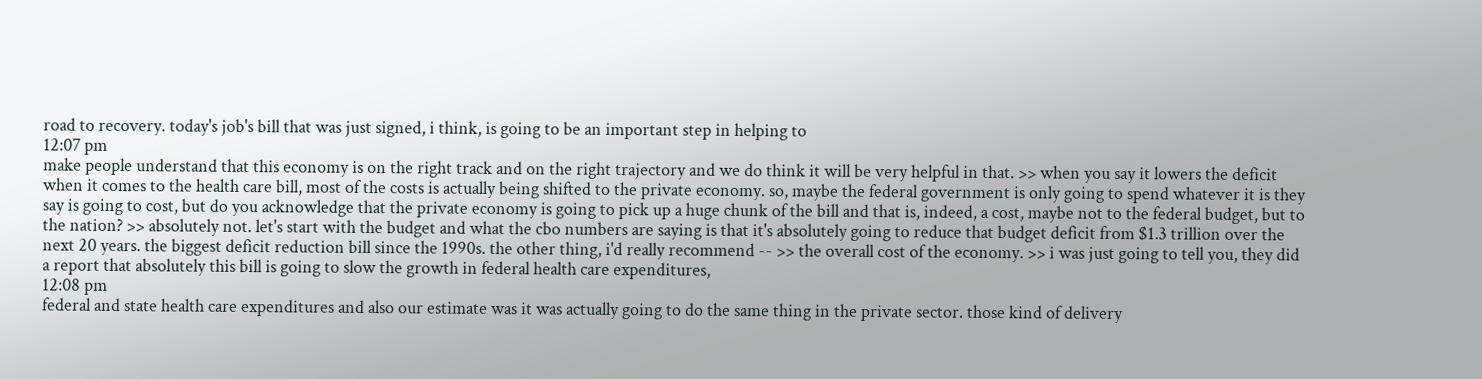road to recovery. today's job's bill that was just signed, i think, is going to be an important step in helping to
12:07 pm
make people understand that this economy is on the right track and on the right trajectory and we do think it will be very helpful in that. >> when you say it lowers the deficit when it comes to the health care bill, most of the costs is actually being shifted to the private economy. so, maybe the federal government is only going to spend whatever it is they say is going to cost, but do you acknowledge that the private economy is going to pick up a huge chunk of the bill and that is, indeed, a cost, maybe not to the federal budget, but to the nation? >> absolutely not. let's start with the budget and what the cbo numbers are saying is that it's absolutely going to reduce that budget deficit from $1.3 trillion over the next 20 years. the biggest deficit reduction bill since the 1990s. the other thing, i'd really recommend -- >> the overall cost of the economy. >> i was just going to tell you, they did a report that absolutely this bill is going to slow the growth in federal health care expenditures,
12:08 pm
federal and state health care expenditures and also our estimate was it was actually going to do the same thing in the private sector. those kind of delivery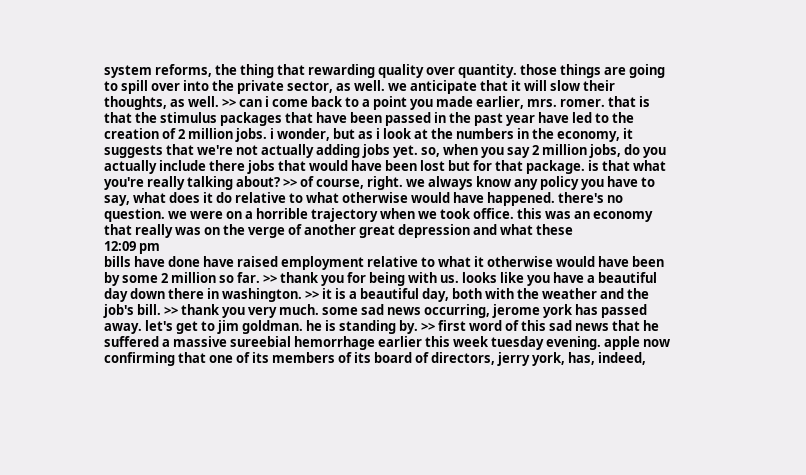system reforms, the thing that rewarding quality over quantity. those things are going to spill over into the private sector, as well. we anticipate that it will slow their thoughts, as well. >> can i come back to a point you made earlier, mrs. romer. that is that the stimulus packages that have been passed in the past year have led to the creation of 2 million jobs. i wonder, but as i look at the numbers in the economy, it suggests that we're not actually adding jobs yet. so, when you say 2 million jobs, do you actually include there jobs that would have been lost but for that package. is that what you're really talking about? >> of course, right. we always know any policy you have to say, what does it do relative to what otherwise would have happened. there's no question. we were on a horrible trajectory when we took office. this was an economy that really was on the verge of another great depression and what these
12:09 pm
bills have done have raised employment relative to what it otherwise would have been by some 2 million so far. >> thank you for being with us. looks like you have a beautiful day down there in washington. >> it is a beautiful day, both with the weather and the job's bill. >> thank you very much. some sad news occurring, jerome york has passed away. let's get to jim goldman. he is standing by. >> first word of this sad news that he suffered a massive sureebial hemorrhage earlier this week tuesday evening. apple now confirming that one of its members of its board of directors, jerry york, has, indeed,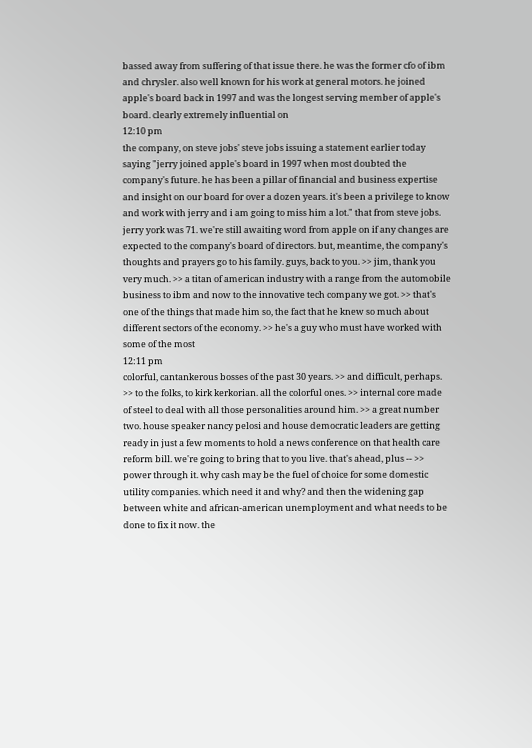bassed away from suffering of that issue there. he was the former cfo of ibm and chrysler. also well known for his work at general motors. he joined apple's board back in 1997 and was the longest serving member of apple's board. clearly extremely influential on
12:10 pm
the company, on steve jobs' steve jobs issuing a statement earlier today saying "jerry joined apple's board in 1997 when most doubted the company's future. he has been a pillar of financial and business expertise and insight on our board for over a dozen years. it's been a privilege to know and work with jerry and i am going to miss him a lot." that from steve jobs. jerry york was 71. we're still awaiting word from apple on if any changes are expected to the company's board of directors. but, meantime, the company's thoughts and prayers go to his family. guys, back to you. >> jim, thank you very much. >> a titan of american industry with a range from the automobile business to ibm and now to the innovative tech company we got. >> that's one of the things that made him so, the fact that he knew so much about different sectors of the economy. >> he's a guy who must have worked with some of the most
12:11 pm
colorful, cantankerous bosses of the past 30 years. >> and difficult, perhaps. >> to the folks, to kirk kerkorian. all the colorful ones. >> internal core made of steel to deal with all those personalities around him. >> a great number two. house speaker nancy pelosi and house democratic leaders are getting ready in just a few moments to hold a news conference on that health care reform bill. we're going to bring that to you live. that's ahead, plus -- >> power through it. why cash may be the fuel of choice for some domestic utility companies. which need it and why? and then the widening gap between white and african-american unemployment and what needs to be done to fix it now. the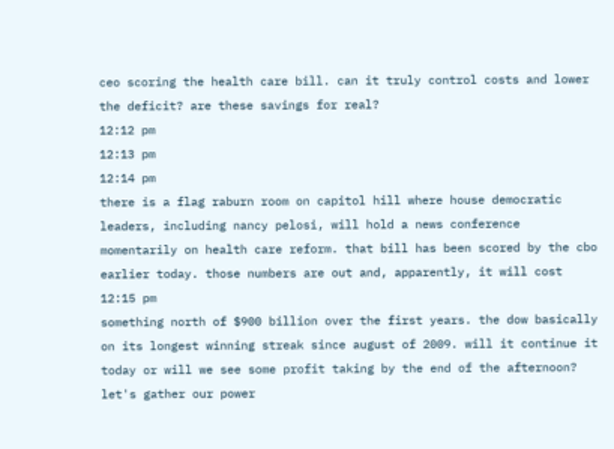ceo scoring the health care bill. can it truly control costs and lower the deficit? are these savings for real?
12:12 pm
12:13 pm
12:14 pm
there is a flag raburn room on capitol hill where house democratic leaders, including nancy pelosi, will hold a news conference momentarily on health care reform. that bill has been scored by the cbo earlier today. those numbers are out and, apparently, it will cost
12:15 pm
something north of $900 billion over the first years. the dow basically on its longest winning streak since august of 2009. will it continue it today or will we see some profit taking by the end of the afternoon? let's gather our power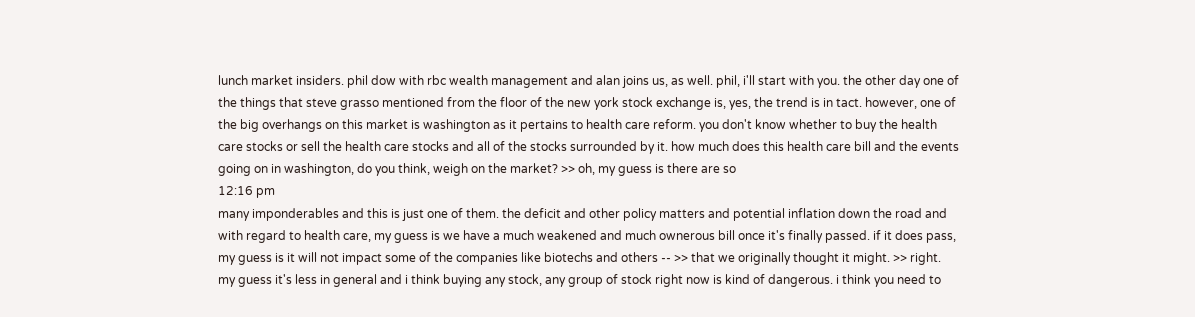lunch market insiders. phil dow with rbc wealth management and alan joins us, as well. phil, i'll start with you. the other day one of the things that steve grasso mentioned from the floor of the new york stock exchange is, yes, the trend is in tact. however, one of the big overhangs on this market is washington as it pertains to health care reform. you don't know whether to buy the health care stocks or sell the health care stocks and all of the stocks surrounded by it. how much does this health care bill and the events going on in washington, do you think, weigh on the market? >> oh, my guess is there are so
12:16 pm
many imponderables and this is just one of them. the deficit and other policy matters and potential inflation down the road and with regard to health care, my guess is we have a much weakened and much ownerous bill once it's finally passed. if it does pass, my guess is it will not impact some of the companies like biotechs and others -- >> that we originally thought it might. >> right. my guess it's less in general and i think buying any stock, any group of stock right now is kind of dangerous. i think you need to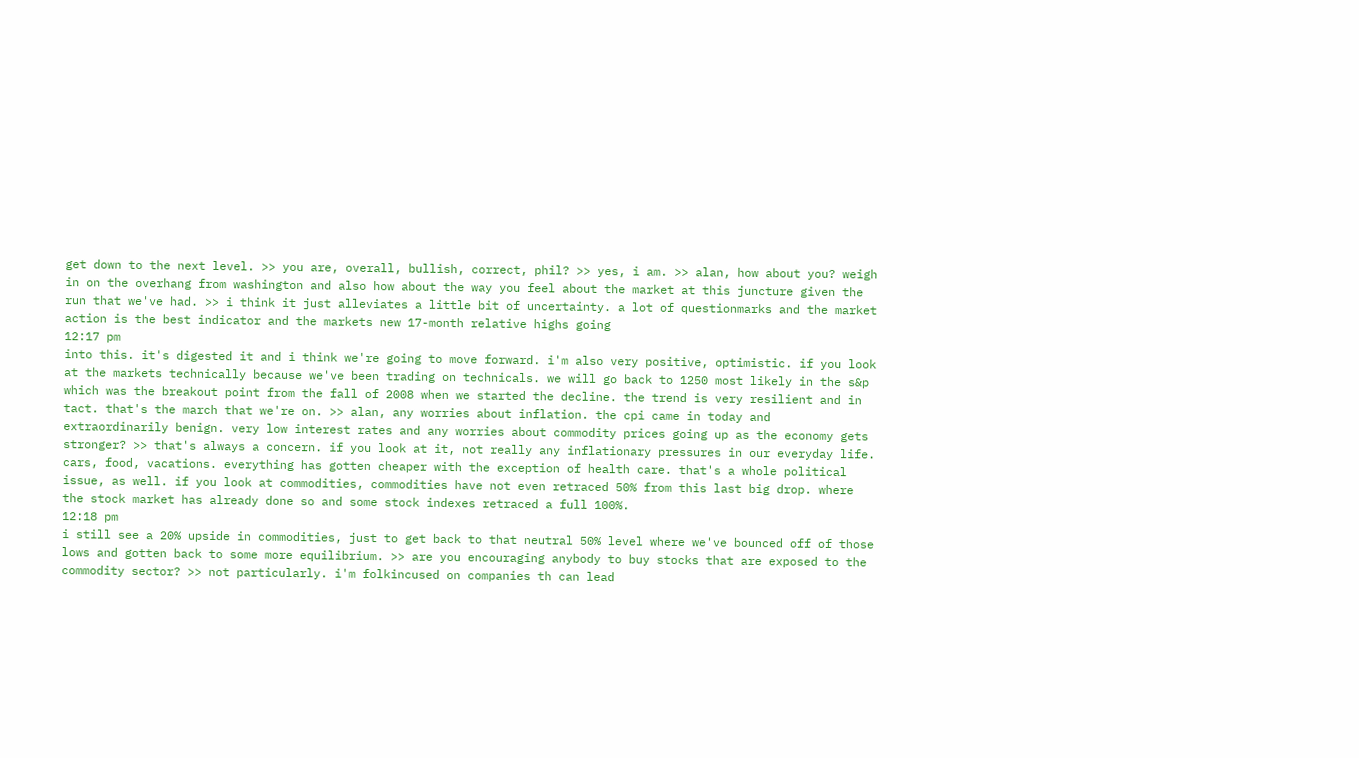get down to the next level. >> you are, overall, bullish, correct, phil? >> yes, i am. >> alan, how about you? weigh in on the overhang from washington and also how about the way you feel about the market at this juncture given the run that we've had. >> i think it just alleviates a little bit of uncertainty. a lot of questionmarks and the market action is the best indicator and the markets new 17-month relative highs going
12:17 pm
into this. it's digested it and i think we're going to move forward. i'm also very positive, optimistic. if you look at the markets technically because we've been trading on technicals. we will go back to 1250 most likely in the s&p which was the breakout point from the fall of 2008 when we started the decline. the trend is very resilient and in tact. that's the march that we're on. >> alan, any worries about inflation. the cpi came in today and extraordinarily benign. very low interest rates and any worries about commodity prices going up as the economy gets stronger? >> that's always a concern. if you look at it, not really any inflationary pressures in our everyday life. cars, food, vacations. everything has gotten cheaper with the exception of health care. that's a whole political issue, as well. if you look at commodities, commodities have not even retraced 50% from this last big drop. where the stock market has already done so and some stock indexes retraced a full 100%.
12:18 pm
i still see a 20% upside in commodities, just to get back to that neutral 50% level where we've bounced off of those lows and gotten back to some more equilibrium. >> are you encouraging anybody to buy stocks that are exposed to the commodity sector? >> not particularly. i'm folkincused on companies th can lead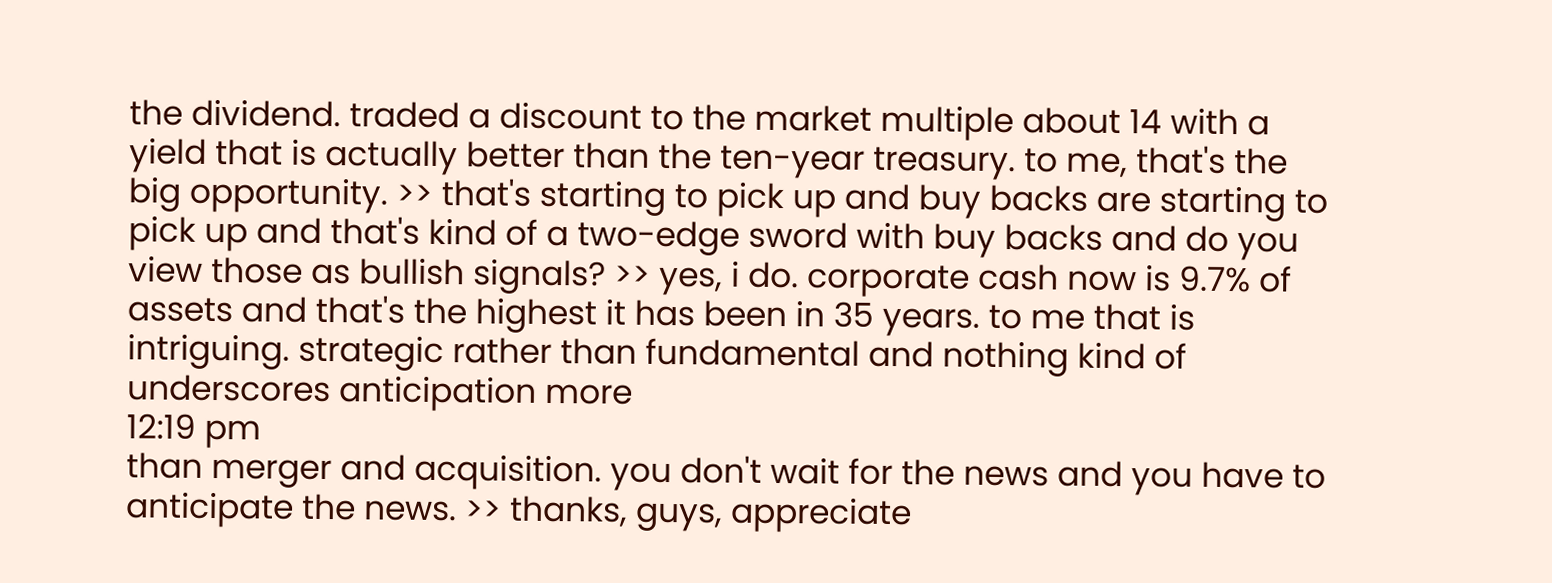the dividend. traded a discount to the market multiple about 14 with a yield that is actually better than the ten-year treasury. to me, that's the big opportunity. >> that's starting to pick up and buy backs are starting to pick up and that's kind of a two-edge sword with buy backs and do you view those as bullish signals? >> yes, i do. corporate cash now is 9.7% of assets and that's the highest it has been in 35 years. to me that is intriguing. strategic rather than fundamental and nothing kind of underscores anticipation more
12:19 pm
than merger and acquisition. you don't wait for the news and you have to anticipate the news. >> thanks, guys, appreciate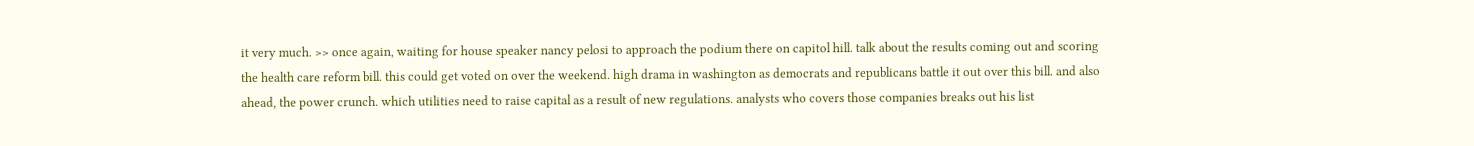it very much. >> once again, waiting for house speaker nancy pelosi to approach the podium there on capitol hill. talk about the results coming out and scoring the health care reform bill. this could get voted on over the weekend. high drama in washington as democrats and republicans battle it out over this bill. and also ahead, the power crunch. which utilities need to raise capital as a result of new regulations. analysts who covers those companies breaks out his list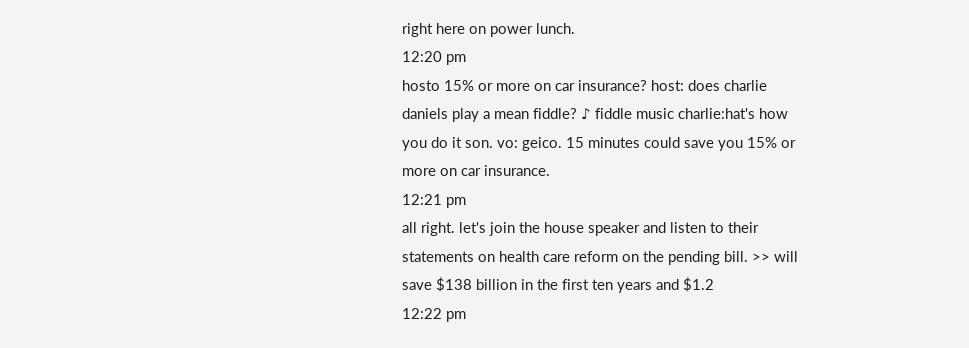right here on power lunch.
12:20 pm
hosto 15% or more on car insurance? host: does charlie daniels play a mean fiddle? ♪ fiddle music charlie:hat's how you do it son. vo: geico. 15 minutes could save you 15% or more on car insurance.
12:21 pm
all right. let's join the house speaker and listen to their statements on health care reform on the pending bill. >> will save $138 billion in the first ten years and $1.2
12:22 pm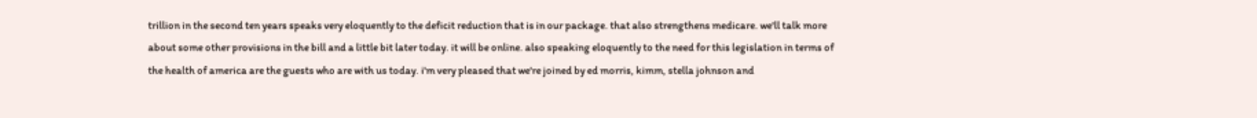trillion in the second ten years speaks very eloquently to the deficit reduction that is in our package. that also strengthens medicare. we'll talk more about some other provisions in the bill and a little bit later today. it will be online. also speaking eloquently to the need for this legislation in terms of the health of america are the guests who are with us today. i'm very pleased that we're joined by ed morris, kimm, stella johnson and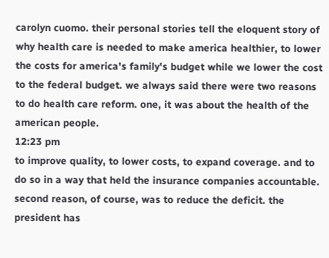carolyn cuomo. their personal stories tell the eloquent story of why health care is needed to make america healthier, to lower the costs for america's family's budget while we lower the cost to the federal budget. we always said there were two reasons to do health care reform. one, it was about the health of the american people.
12:23 pm
to improve quality, to lower costs, to expand coverage. and to do so in a way that held the insurance companies accountable. second reason, of course, was to reduce the deficit. the president has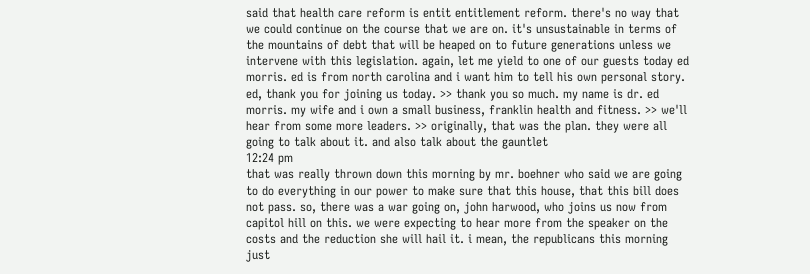said that health care reform is entit entitlement reform. there's no way that we could continue on the course that we are on. it's unsustainable in terms of the mountains of debt that will be heaped on to future generations unless we intervene with this legislation. again, let me yield to one of our guests today ed morris. ed is from north carolina and i want him to tell his own personal story. ed, thank you for joining us today. >> thank you so much. my name is dr. ed morris. my wife and i own a small business, franklin health and fitness. >> we'll hear from some more leaders. >> originally, that was the plan. they were all going to talk about it. and also talk about the gauntlet
12:24 pm
that was really thrown down this morning by mr. boehner who said we are going to do everything in our power to make sure that this house, that this bill does not pass. so, there was a war going on, john harwood, who joins us now from capitol hill on this. we were expecting to hear more from the speaker on the costs and the reduction she will hail it. i mean, the republicans this morning just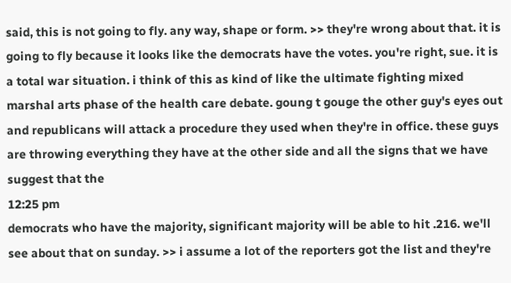said, this is not going to fly. any way, shape or form. >> they're wrong about that. it is going to fly because it looks like the democrats have the votes. you're right, sue. it is a total war situation. i think of this as kind of like the ultimate fighting mixed marshal arts phase of the health care debate. goung t gouge the other guy's eyes out and republicans will attack a procedure they used when they're in office. these guys are throwing everything they have at the other side and all the signs that we have suggest that the
12:25 pm
democrats who have the majority, significant majority will be able to hit .216. we'll see about that on sunday. >> i assume a lot of the reporters got the list and they're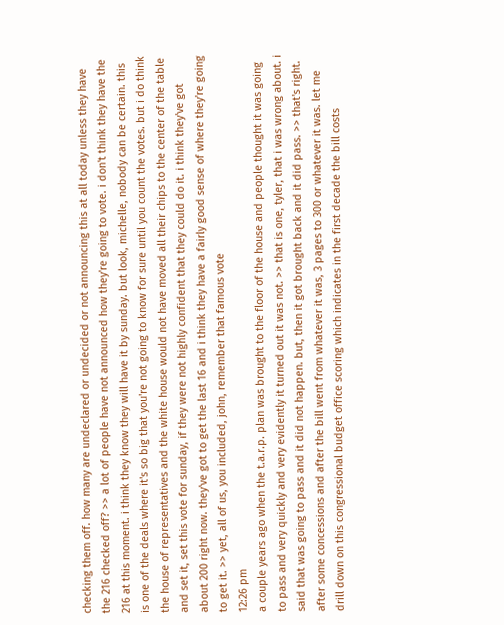checking them off. how many are undeclared or undecided or not announcing this at all today unless they have the 216 checked off? >> a lot of people have not announced how they're going to vote. i don't think they have the 216 at this moment. i think they know they will have it by sunday. but look, michelle, nobody can be certain. this is one of the deals where it's so big that you're not going to know for sure until you count the votes. but i do think the house of representatives and the white house would not have moved all their chips to the center of the table and set it, set this vote for sunday, if they were not highly confident that they could do it. i think they've got about 200 right now. they've got to get the last 16 and i think they have a fairly good sense of where they're going to get it. >> yet, all of us, you included, john, remember that famous vote
12:26 pm
a couple years ago when the t.a.r.p. plan was brought to the floor of the house and people thought it was going to pass and very quickly and very evidently it turned out it was not. >> that is one, tyler, that i was wrong about. i said that was going to pass and it did not happen. but, then it got brought back and it did pass. >> that's right. after some concessions and after the bill went from whatever it was, 3 pages to 300 or whatever it was. let me drill down on this congressional budget office scoring which indicates in the first decade the bill costs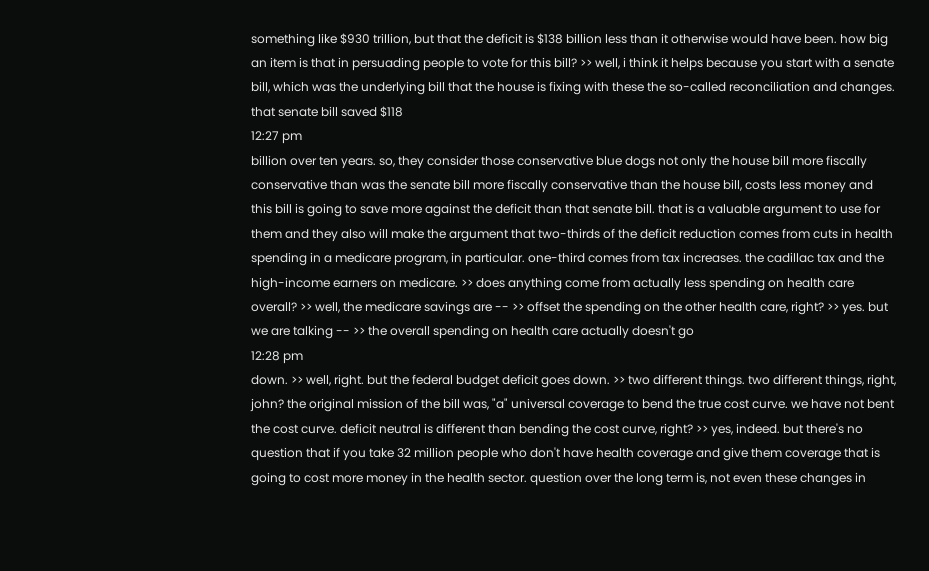something like $930 trillion, but that the deficit is $138 billion less than it otherwise would have been. how big an item is that in persuading people to vote for this bill? >> well, i think it helps because you start with a senate bill, which was the underlying bill that the house is fixing with these the so-called reconciliation and changes. that senate bill saved $118
12:27 pm
billion over ten years. so, they consider those conservative blue dogs not only the house bill more fiscally conservative than was the senate bill more fiscally conservative than the house bill, costs less money and this bill is going to save more against the deficit than that senate bill. that is a valuable argument to use for them and they also will make the argument that two-thirds of the deficit reduction comes from cuts in health spending in a medicare program, in particular. one-third comes from tax increases. the cadillac tax and the high-income earners on medicare. >> does anything come from actually less spending on health care overall? >> well, the medicare savings are -- >> offset the spending on the other health care, right? >> yes. but we are talking -- >> the overall spending on health care actually doesn't go
12:28 pm
down. >> well, right. but the federal budget deficit goes down. >> two different things. two different things, right, john? the original mission of the bill was, "a" universal coverage to bend the true cost curve. we have not bent the cost curve. deficit neutral is different than bending the cost curve, right? >> yes, indeed. but there's no question that if you take 32 million people who don't have health coverage and give them coverage that is going to cost more money in the health sector. question over the long term is, not even these changes in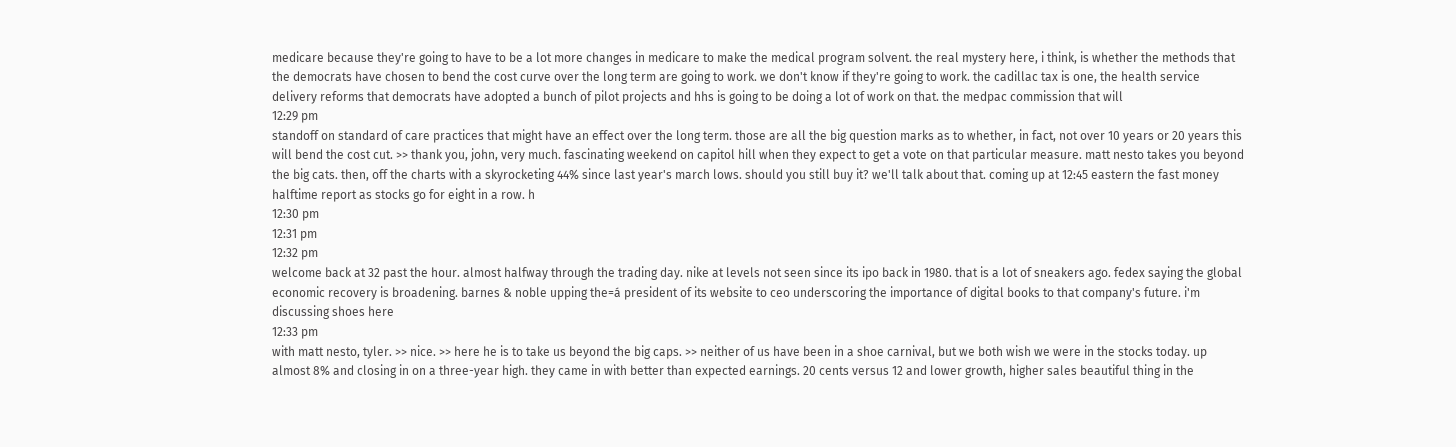medicare because they're going to have to be a lot more changes in medicare to make the medical program solvent. the real mystery here, i think, is whether the methods that the democrats have chosen to bend the cost curve over the long term are going to work. we don't know if they're going to work. the cadillac tax is one, the health service delivery reforms that democrats have adopted a bunch of pilot projects and hhs is going to be doing a lot of work on that. the medpac commission that will
12:29 pm
standoff on standard of care practices that might have an effect over the long term. those are all the big question marks as to whether, in fact, not over 10 years or 20 years this will bend the cost cut. >> thank you, john, very much. fascinating weekend on capitol hill when they expect to get a vote on that particular measure. matt nesto takes you beyond the big cats. then, off the charts with a skyrocketing 44% since last year's march lows. should you still buy it? we'll talk about that. coming up at 12:45 eastern the fast money halftime report as stocks go for eight in a row. h
12:30 pm
12:31 pm
12:32 pm
welcome back at 32 past the hour. almost halfway through the trading day. nike at levels not seen since its ipo back in 1980. that is a lot of sneakers ago. fedex saying the global economic recovery is broadening. barnes & noble upping the=á president of its website to ceo underscoring the importance of digital books to that company's future. i'm discussing shoes here
12:33 pm
with matt nesto, tyler. >> nice. >> here he is to take us beyond the big caps. >> neither of us have been in a shoe carnival, but we both wish we were in the stocks today. up almost 8% and closing in on a three-year high. they came in with better than expected earnings. 20 cents versus 12 and lower growth, higher sales beautiful thing in the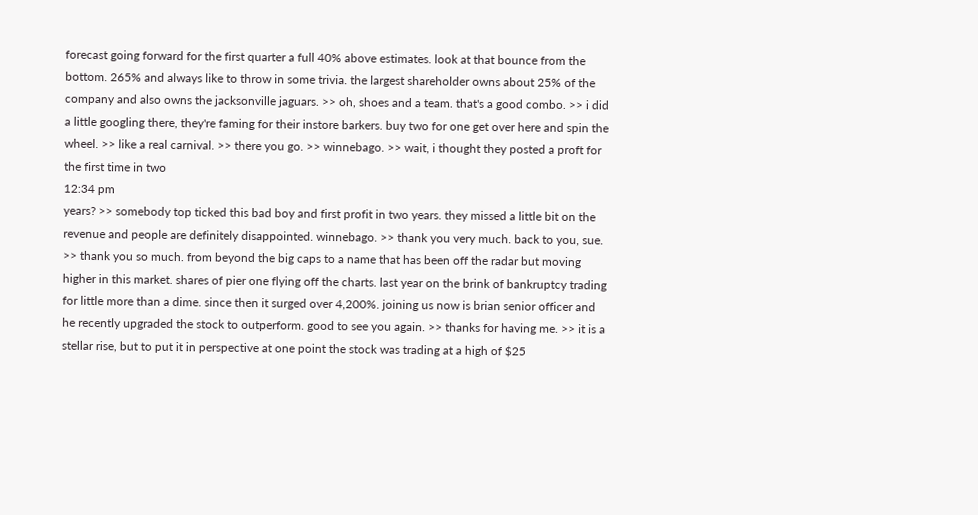forecast going forward for the first quarter a full 40% above estimates. look at that bounce from the bottom. 265% and always like to throw in some trivia. the largest shareholder owns about 25% of the company and also owns the jacksonville jaguars. >> oh, shoes and a team. that's a good combo. >> i did a little googling there, they're faming for their instore barkers. buy two for one get over here and spin the wheel. >> like a real carnival. >> there you go. >> winnebago. >> wait, i thought they posted a proft for the first time in two
12:34 pm
years? >> somebody top ticked this bad boy and first profit in two years. they missed a little bit on the revenue and people are definitely disappointed. winnebago. >> thank you very much. back to you, sue. >> thank you so much. from beyond the big caps to a name that has been off the radar but moving higher in this market. shares of pier one flying off the charts. last year on the brink of bankruptcy trading for little more than a dime. since then it surged over 4,200%. joining us now is brian senior officer and he recently upgraded the stock to outperform. good to see you again. >> thanks for having me. >> it is a stellar rise, but to put it in perspective at one point the stock was trading at a high of $25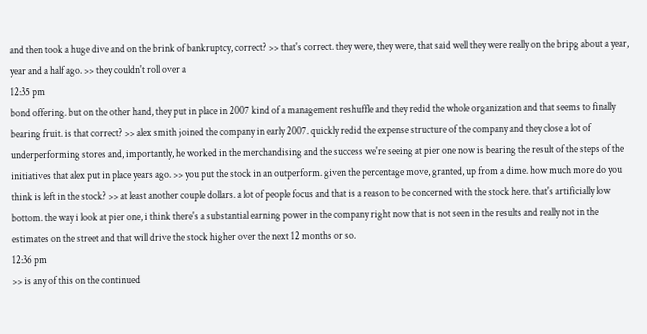and then took a huge dive and on the brink of bankruptcy, correct? >> that's correct. they were, they were, that said well they were really on the bripg about a year, year and a half ago. >> they couldn't roll over a
12:35 pm
bond offering. but on the other hand, they put in place in 2007 kind of a management reshuffle and they redid the whole organization and that seems to finally bearing fruit. is that correct? >> alex smith joined the company in early 2007. quickly redid the expense structure of the company and they close a lot of underperforming stores and, importantly, he worked in the merchandising and the success we're seeing at pier one now is bearing the result of the steps of the initiatives that alex put in place years ago. >> you put the stock in an outperform. given the percentage move, granted, up from a dime. how much more do you think is left in the stock? >> at least another couple dollars. a lot of people focus and that is a reason to be concerned with the stock here. that's artificially low bottom. the way i look at pier one, i think there's a substantial earning power in the company right now that is not seen in the results and really not in the estimates on the street and that will drive the stock higher over the next 12 months or so.
12:36 pm
>> is any of this on the continued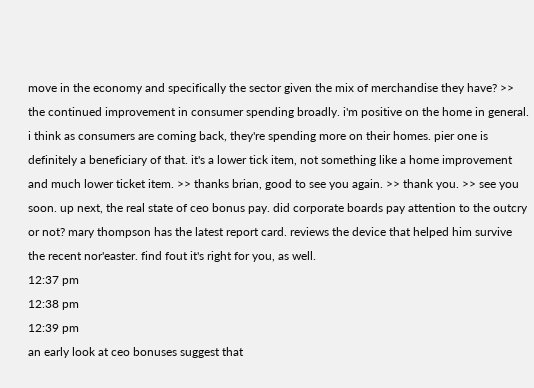move in the economy and specifically the sector given the mix of merchandise they have? >> the continued improvement in consumer spending broadly. i'm positive on the home in general. i think as consumers are coming back, they're spending more on their homes. pier one is definitely a beneficiary of that. it's a lower tick item, not something like a home improvement and much lower ticket item. >> thanks brian, good to see you again. >> thank you. >> see you soon. up next, the real state of ceo bonus pay. did corporate boards pay attention to the outcry or not? mary thompson has the latest report card. reviews the device that helped him survive the recent nor'easter. find fout it's right for you, as well.
12:37 pm
12:38 pm
12:39 pm
an early look at ceo bonuses suggest that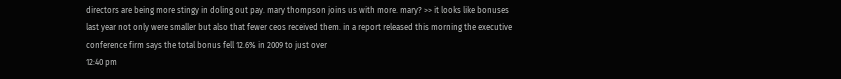directors are being more stingy in doling out pay. mary thompson joins us with more. mary? >> it looks like bonuses last year not only were smaller but also that fewer ceos received them. in a report released this morning the executive conference firm says the total bonus fell 12.6% in 2009 to just over
12:40 pm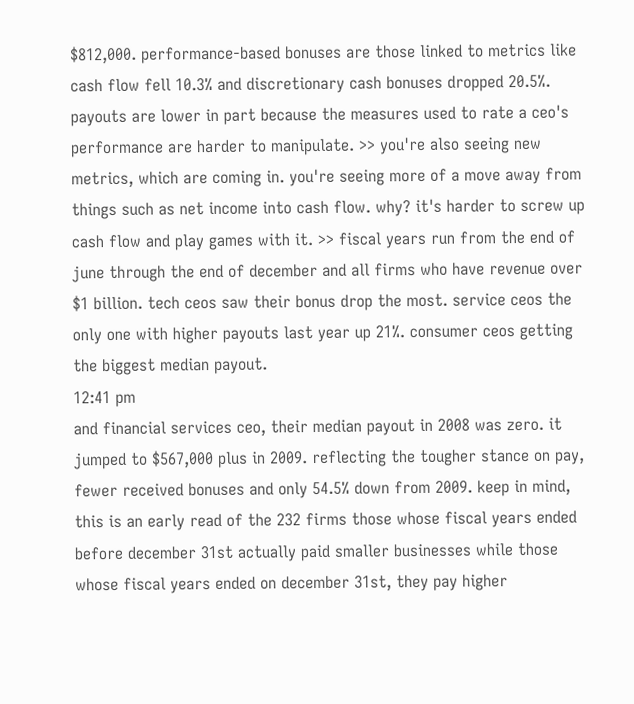$812,000. performance-based bonuses are those linked to metrics like cash flow fell 10.3% and discretionary cash bonuses dropped 20.5%. payouts are lower in part because the measures used to rate a ceo's performance are harder to manipulate. >> you're also seeing new metrics, which are coming in. you're seeing more of a move away from things such as net income into cash flow. why? it's harder to screw up cash flow and play games with it. >> fiscal years run from the end of june through the end of december and all firms who have revenue over $1 billion. tech ceos saw their bonus drop the most. service ceos the only one with higher payouts last year up 21%. consumer ceos getting the biggest median payout.
12:41 pm
and financial services ceo, their median payout in 2008 was zero. it jumped to $567,000 plus in 2009. reflecting the tougher stance on pay, fewer received bonuses and only 54.5% down from 2009. keep in mind, this is an early read of the 232 firms those whose fiscal years ended before december 31st actually paid smaller businesses while those whose fiscal years ended on december 31st, they pay higher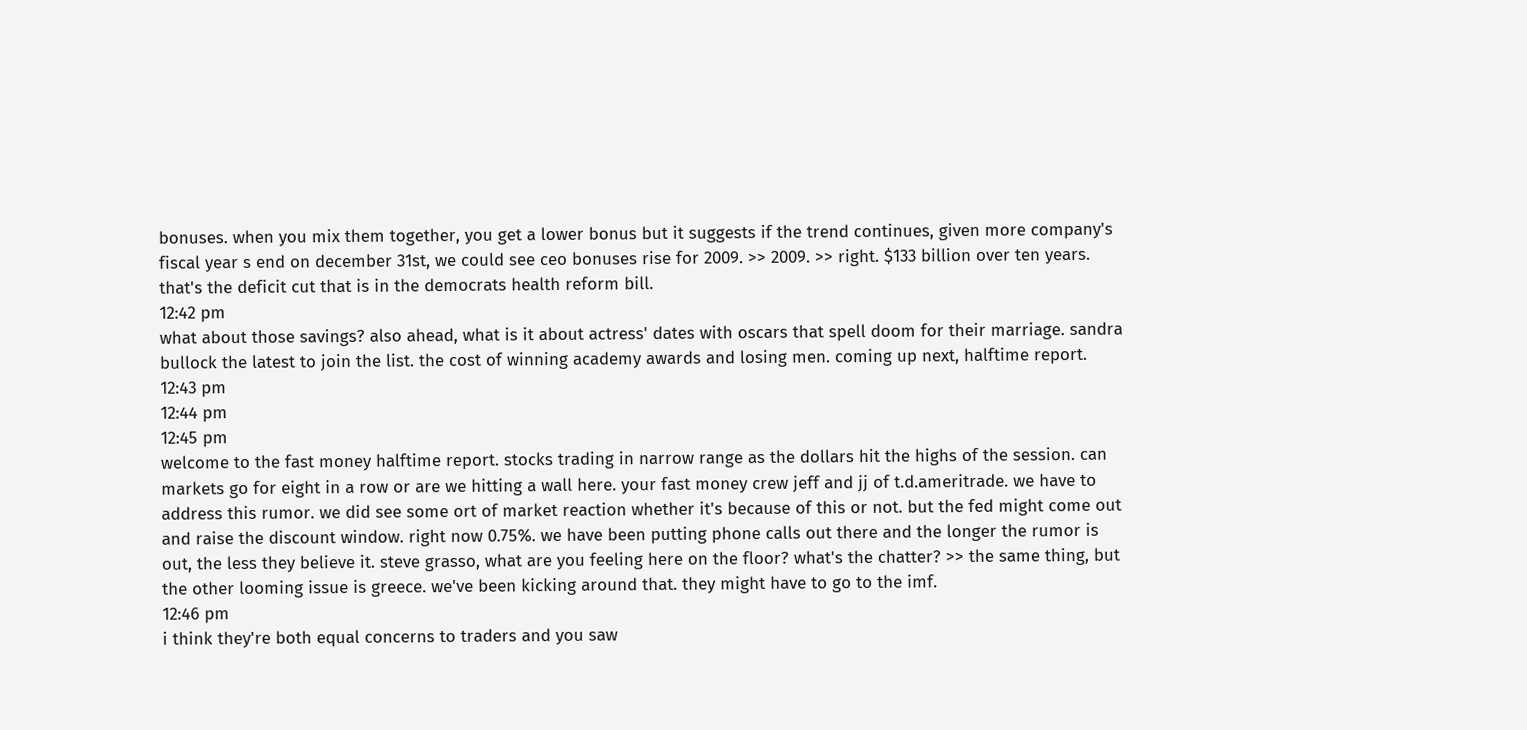bonuses. when you mix them together, you get a lower bonus but it suggests if the trend continues, given more company's fiscal year s end on december 31st, we could see ceo bonuses rise for 2009. >> 2009. >> right. $133 billion over ten years. that's the deficit cut that is in the democrats health reform bill.
12:42 pm
what about those savings? also ahead, what is it about actress' dates with oscars that spell doom for their marriage. sandra bullock the latest to join the list. the cost of winning academy awards and losing men. coming up next, halftime report.
12:43 pm
12:44 pm
12:45 pm
welcome to the fast money halftime report. stocks trading in narrow range as the dollars hit the highs of the session. can markets go for eight in a row or are we hitting a wall here. your fast money crew jeff and jj of t.d.ameritrade. we have to address this rumor. we did see some ort of market reaction whether it's because of this or not. but the fed might come out and raise the discount window. right now 0.75%. we have been putting phone calls out there and the longer the rumor is out, the less they believe it. steve grasso, what are you feeling here on the floor? what's the chatter? >> the same thing, but the other looming issue is greece. we've been kicking around that. they might have to go to the imf.
12:46 pm
i think they're both equal concerns to traders and you saw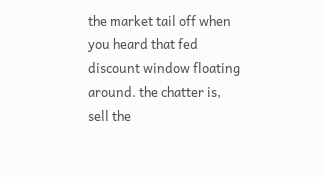the market tail off when you heard that fed discount window floating around. the chatter is, sell the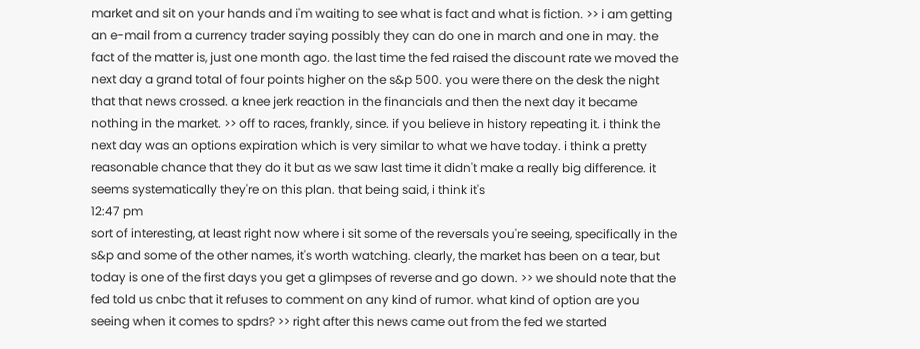market and sit on your hands and i'm waiting to see what is fact and what is fiction. >> i am getting an e-mail from a currency trader saying possibly they can do one in march and one in may. the fact of the matter is, just one month ago. the last time the fed raised the discount rate we moved the next day a grand total of four points higher on the s&p 500. you were there on the desk the night that that news crossed. a knee jerk reaction in the financials and then the next day it became nothing in the market. >> off to races, frankly, since. if you believe in history repeating it. i think the next day was an options expiration which is very similar to what we have today. i think a pretty reasonable chance that they do it but as we saw last time it didn't make a really big difference. it seems systematically they're on this plan. that being said, i think it's
12:47 pm
sort of interesting, at least right now where i sit some of the reversals you're seeing, specifically in the s&p and some of the other names, it's worth watching. clearly, the market has been on a tear, but today is one of the first days you get a glimpses of reverse and go down. >> we should note that the fed told us cnbc that it refuses to comment on any kind of rumor. what kind of option are you seeing when it comes to spdrs? >> right after this news came out from the fed we started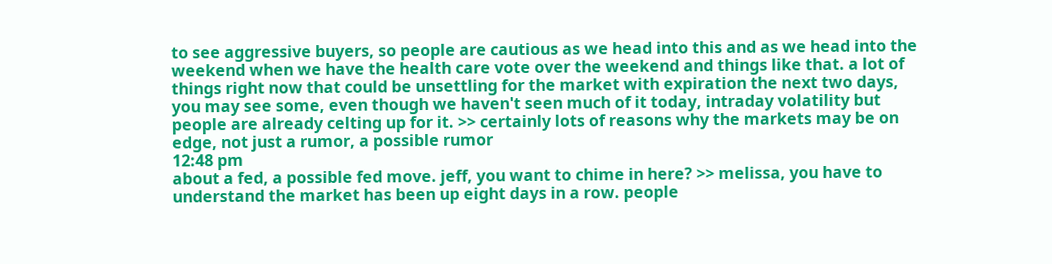to see aggressive buyers, so people are cautious as we head into this and as we head into the weekend when we have the health care vote over the weekend and things like that. a lot of things right now that could be unsettling for the market with expiration the next two days, you may see some, even though we haven't seen much of it today, intraday volatility but people are already celting up for it. >> certainly lots of reasons why the markets may be on edge, not just a rumor, a possible rumor
12:48 pm
about a fed, a possible fed move. jeff, you want to chime in here? >> melissa, you have to understand the market has been up eight days in a row. people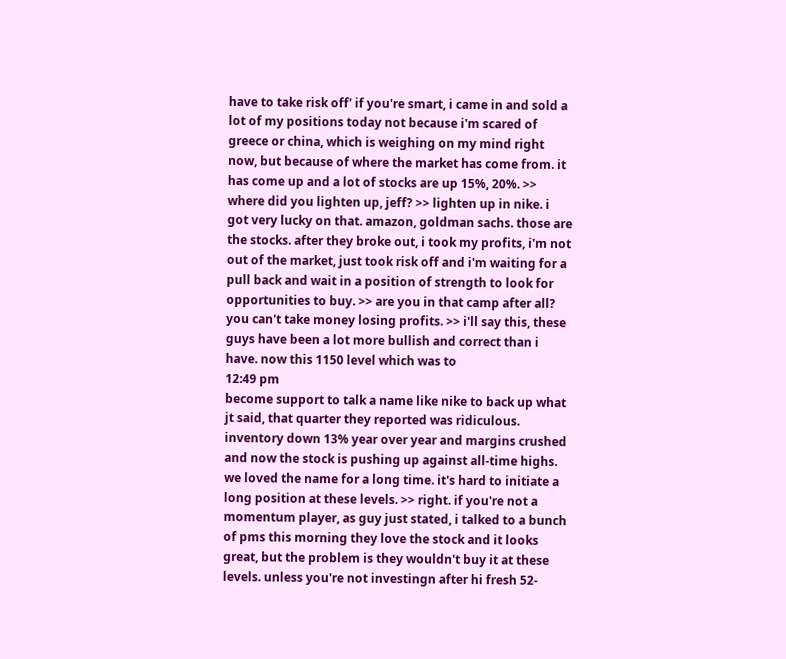have to take risk off' if you're smart, i came in and sold a lot of my positions today not because i'm scared of greece or china, which is weighing on my mind right now, but because of where the market has come from. it has come up and a lot of stocks are up 15%, 20%. >> where did you lighten up, jeff? >> lighten up in nike. i got very lucky on that. amazon, goldman sachs. those are the stocks. after they broke out, i took my profits, i'm not out of the market, just took risk off and i'm waiting for a pull back and wait in a position of strength to look for opportunities to buy. >> are you in that camp after all? you can't take money losing profits. >> i'll say this, these guys have been a lot more bullish and correct than i have. now this 1150 level which was to
12:49 pm
become support to talk a name like nike to back up what jt said, that quarter they reported was ridiculous. inventory down 13% year over year and margins crushed and now the stock is pushing up against all-time highs. we loved the name for a long time. it's hard to initiate a long position at these levels. >> right. if you're not a momentum player, as guy just stated, i talked to a bunch of pms this morning they love the stock and it looks great, but the problem is they wouldn't buy it at these levels. unless you're not investingn after hi fresh 52-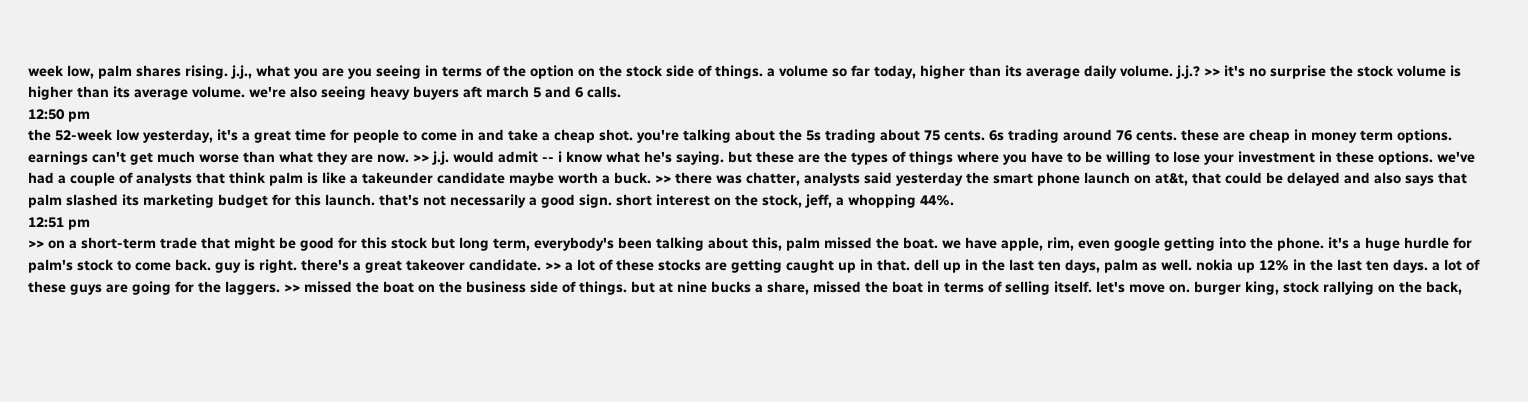week low, palm shares rising. j.j., what you are you seeing in terms of the option on the stock side of things. a volume so far today, higher than its average daily volume. j.j.? >> it's no surprise the stock volume is higher than its average volume. we're also seeing heavy buyers aft march 5 and 6 calls.
12:50 pm
the 52-week low yesterday, it's a great time for people to come in and take a cheap shot. you're talking about the 5s trading about 75 cents. 6s trading around 76 cents. these are cheap in money term options. earnings can't get much worse than what they are now. >> j.j. would admit -- i know what he's saying. but these are the types of things where you have to be willing to lose your investment in these options. we've had a couple of analysts that think palm is like a takeunder candidate maybe worth a buck. >> there was chatter, analysts said yesterday the smart phone launch on at&t, that could be delayed and also says that palm slashed its marketing budget for this launch. that's not necessarily a good sign. short interest on the stock, jeff, a whopping 44%.
12:51 pm
>> on a short-term trade that might be good for this stock but long term, everybody's been talking about this, palm missed the boat. we have apple, rim, even google getting into the phone. it's a huge hurdle for palm's stock to come back. guy is right. there's a great takeover candidate. >> a lot of these stocks are getting caught up in that. dell up in the last ten days, palm as well. nokia up 12% in the last ten days. a lot of these guys are going for the laggers. >> missed the boat on the business side of things. but at nine bucks a share, missed the boat in terms of selling itself. let's move on. burger king, stock rallying on the back,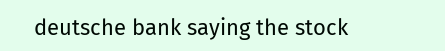deutsche bank saying the stock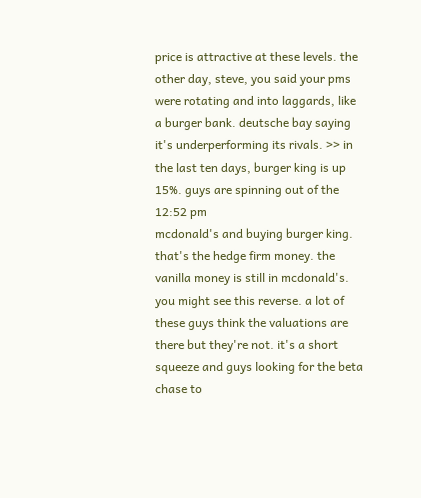price is attractive at these levels. the other day, steve, you said your pms were rotating and into laggards, like a burger bank. deutsche bay saying it's underperforming its rivals. >> in the last ten days, burger king is up 15%. guys are spinning out of the
12:52 pm
mcdonald's and buying burger king. that's the hedge firm money. the vanilla money is still in mcdonald's. you might see this reverse. a lot of these guys think the valuations are there but they're not. it's a short squeeze and guys looking for the beta chase to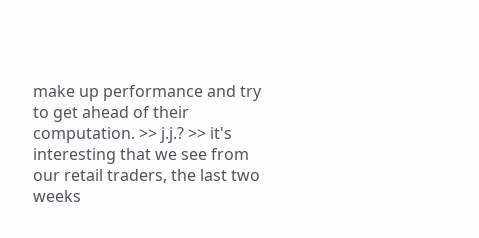make up performance and try to get ahead of their computation. >> j.j.? >> it's interesting that we see from our retail traders, the last two weeks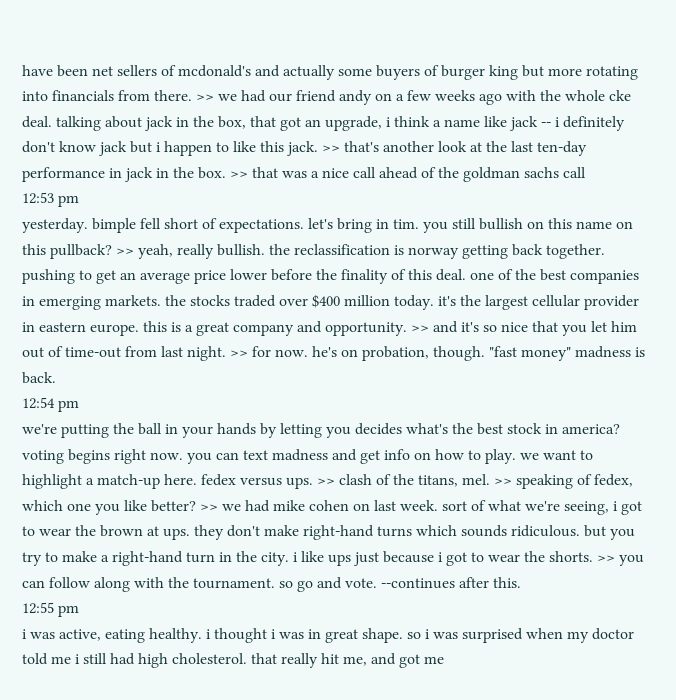have been net sellers of mcdonald's and actually some buyers of burger king but more rotating into financials from there. >> we had our friend andy on a few weeks ago with the whole cke deal. talking about jack in the box, that got an upgrade, i think a name like jack -- i definitely don't know jack but i happen to like this jack. >> that's another look at the last ten-day performance in jack in the box. >> that was a nice call ahead of the goldman sachs call
12:53 pm
yesterday. bimple fell short of expectations. let's bring in tim. you still bullish on this name on this pullback? >> yeah, really bullish. the reclassification is norway getting back together. pushing to get an average price lower before the finality of this deal. one of the best companies in emerging markets. the stocks traded over $400 million today. it's the largest cellular provider in eastern europe. this is a great company and opportunity. >> and it's so nice that you let him out of time-out from last night. >> for now. he's on probation, though. "fast money" madness is back.
12:54 pm
we're putting the ball in your hands by letting you decides what's the best stock in america? voting begins right now. you can text madness and get info on how to play. we want to highlight a match-up here. fedex versus ups. >> clash of the titans, mel. >> speaking of fedex, which one you like better? >> we had mike cohen on last week. sort of what we're seeing, i got to wear the brown at ups. they don't make right-hand turns which sounds ridiculous. but you try to make a right-hand turn in the city. i like ups just because i got to wear the shorts. >> you can follow along with the tournament. so go and vote. --continues after this.
12:55 pm
i was active, eating healthy. i thought i was in great shape. so i was surprised when my doctor told me i still had high cholesterol. that really hit me, and got me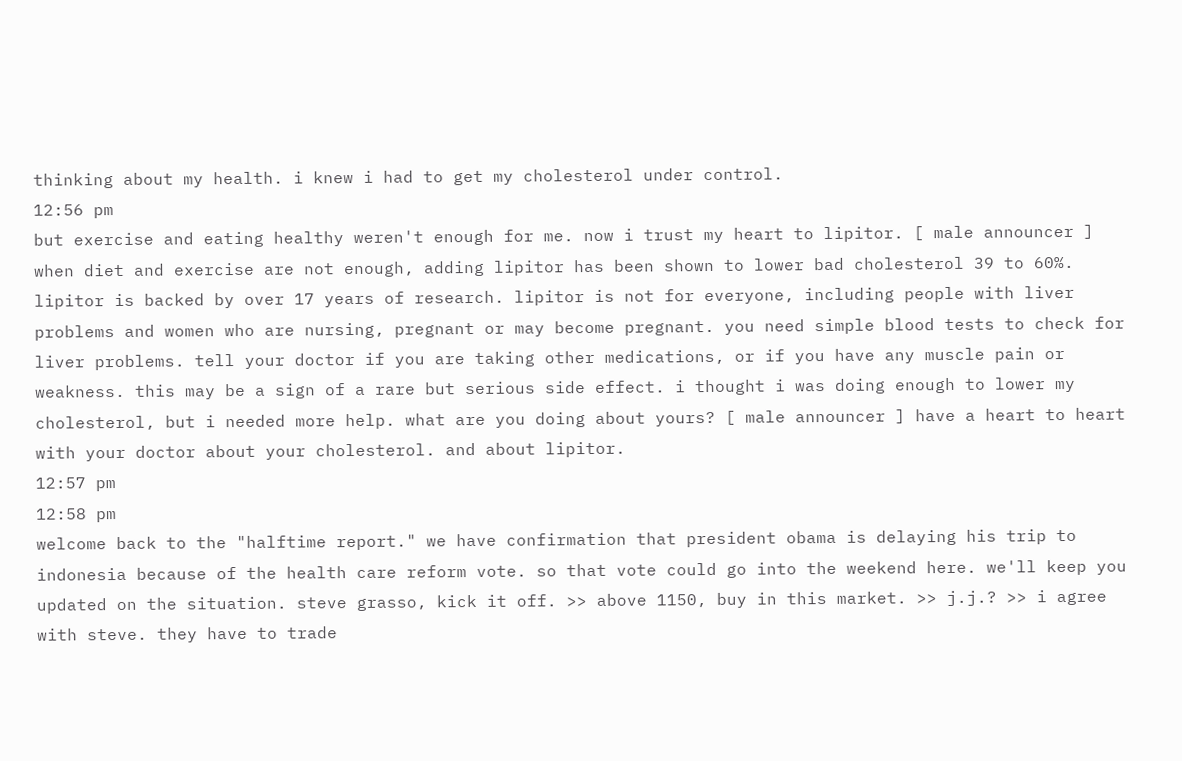thinking about my health. i knew i had to get my cholesterol under control.
12:56 pm
but exercise and eating healthy weren't enough for me. now i trust my heart to lipitor. [ male announcer ] when diet and exercise are not enough, adding lipitor has been shown to lower bad cholesterol 39 to 60%. lipitor is backed by over 17 years of research. lipitor is not for everyone, including people with liver problems and women who are nursing, pregnant or may become pregnant. you need simple blood tests to check for liver problems. tell your doctor if you are taking other medications, or if you have any muscle pain or weakness. this may be a sign of a rare but serious side effect. i thought i was doing enough to lower my cholesterol, but i needed more help. what are you doing about yours? [ male announcer ] have a heart to heart with your doctor about your cholesterol. and about lipitor.
12:57 pm
12:58 pm
welcome back to the "halftime report." we have confirmation that president obama is delaying his trip to indonesia because of the health care reform vote. so that vote could go into the weekend here. we'll keep you updated on the situation. steve grasso, kick it off. >> above 1150, buy in this market. >> j.j.? >> i agree with steve. they have to trade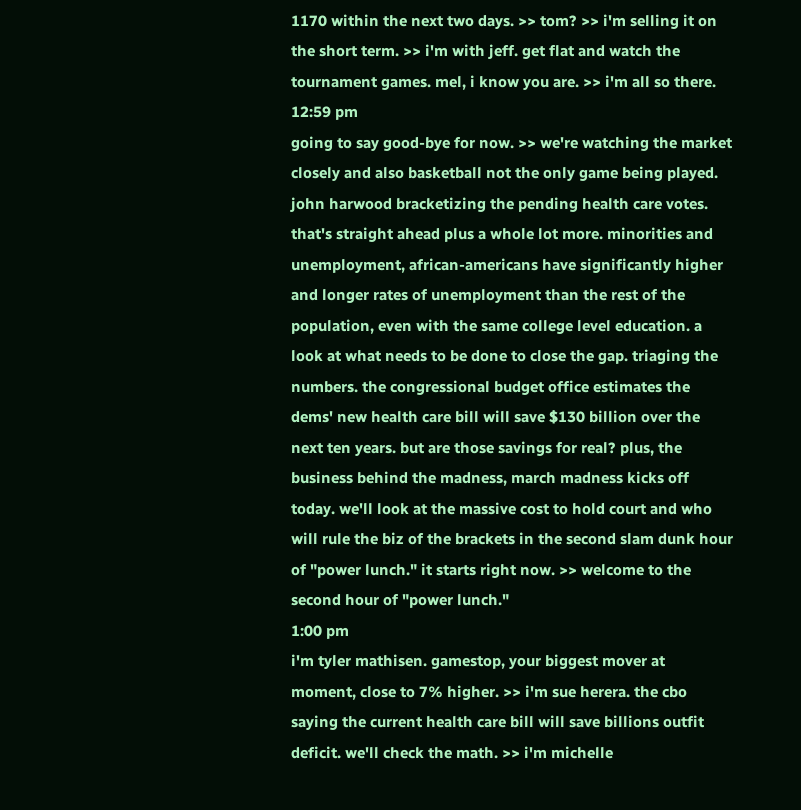1170 within the next two days. >> tom? >> i'm selling it on the short term. >> i'm with jeff. get flat and watch the tournament games. mel, i know you are. >> i'm all so there.
12:59 pm
going to say good-bye for now. >> we're watching the market closely and also basketball not the only game being played. john harwood bracketizing the pending health care votes. that's straight ahead plus a whole lot more. minorities and unemployment, african-americans have significantly higher and longer rates of unemployment than the rest of the population, even with the same college level education. a look at what needs to be done to close the gap. triaging the numbers. the congressional budget office estimates the dems' new health care bill will save $130 billion over the next ten years. but are those savings for real? plus, the business behind the madness, march madness kicks off today. we'll look at the massive cost to hold court and who will rule the biz of the brackets in the second slam dunk hour of "power lunch." it starts right now. >> welcome to the second hour of "power lunch."
1:00 pm
i'm tyler mathisen. gamestop, your biggest mover at moment, close to 7% higher. >> i'm sue herera. the cbo saying the current health care bill will save billions outfit deficit. we'll check the math. >> i'm michelle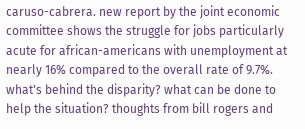caruso-cabrera. new report by the joint economic committee shows the struggle for jobs particularly acute for african-americans with unemployment at nearly 16% compared to the overall rate of 9.7%. what's behind the disparity? what can be done to help the situation? thoughts from bill rogers and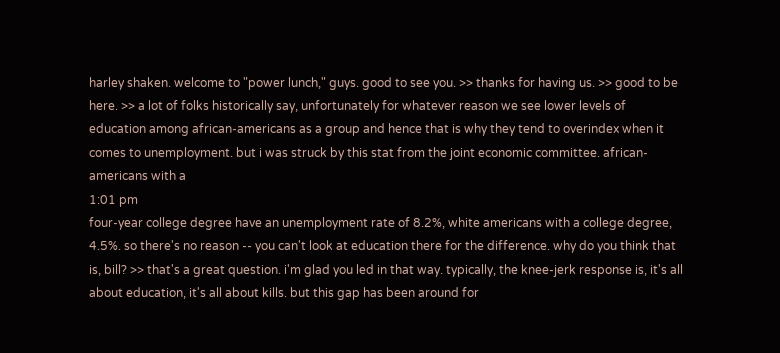harley shaken. welcome to "power lunch," guys. good to see you. >> thanks for having us. >> good to be here. >> a lot of folks historically say, unfortunately for whatever reason we see lower levels of education among african-americans as a group and hence that is why they tend to overindex when it comes to unemployment. but i was struck by this stat from the joint economic committee. african-americans with a
1:01 pm
four-year college degree have an unemployment rate of 8.2%, white americans with a college degree, 4.5%. so there's no reason -- you can't look at education there for the difference. why do you think that is, bill? >> that's a great question. i'm glad you led in that way. typically, the knee-jerk response is, it's all about education, it's all about kills. but this gap has been around for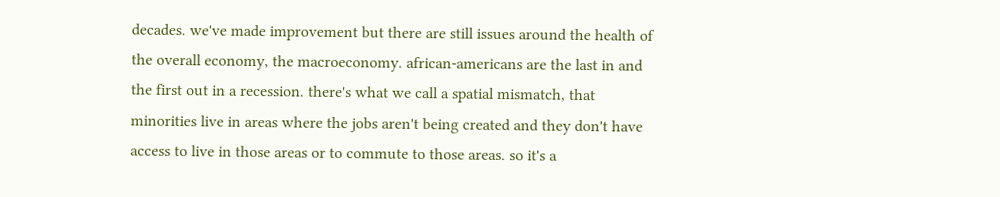decades. we've made improvement but there are still issues around the health of the overall economy, the macroeconomy. african-americans are the last in and the first out in a recession. there's what we call a spatial mismatch, that minorities live in areas where the jobs aren't being created and they don't have access to live in those areas or to commute to those areas. so it's a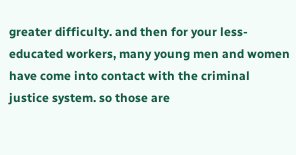greater difficulty. and then for your less-educated workers, many young men and women have come into contact with the criminal justice system. so those are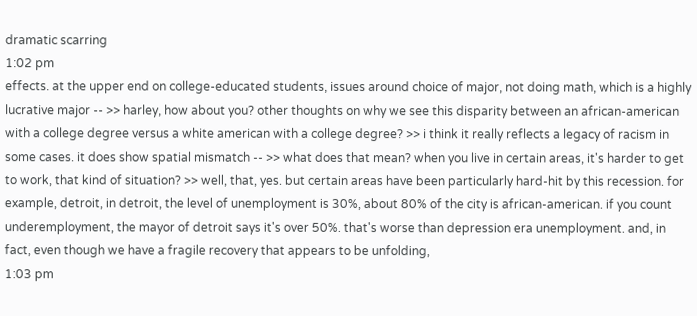dramatic scarring
1:02 pm
effects. at the upper end on college-educated students, issues around choice of major, not doing math, which is a highly lucrative major -- >> harley, how about you? other thoughts on why we see this disparity between an african-american with a college degree versus a white american with a college degree? >> i think it really reflects a legacy of racism in some cases. it does show spatial mismatch -- >> what does that mean? when you live in certain areas, it's harder to get to work, that kind of situation? >> well, that, yes. but certain areas have been particularly hard-hit by this recession. for example, detroit, in detroit, the level of unemployment is 30%, about 80% of the city is african-american. if you count underemployment, the mayor of detroit says it's over 50%. that's worse than depression era unemployment. and, in fact, even though we have a fragile recovery that appears to be unfolding,
1:03 pm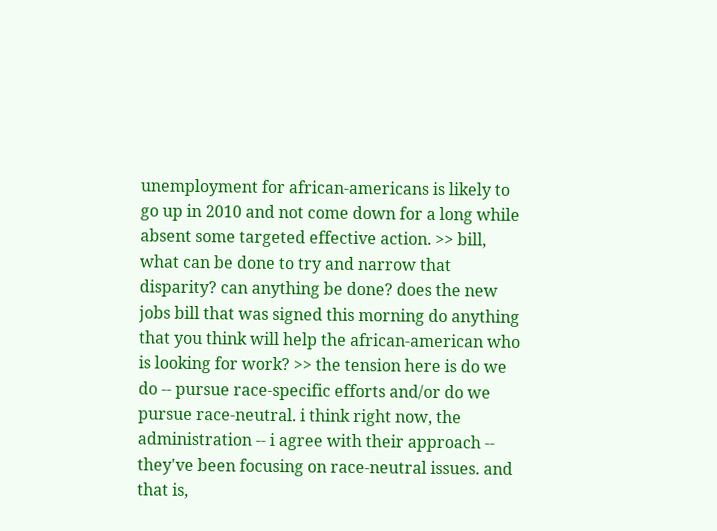unemployment for african-americans is likely to go up in 2010 and not come down for a long while absent some targeted effective action. >> bill, what can be done to try and narrow that disparity? can anything be done? does the new jobs bill that was signed this morning do anything that you think will help the african-american who is looking for work? >> the tension here is do we do -- pursue race-specific efforts and/or do we pursue race-neutral. i think right now, the administration -- i agree with their approach -- they've been focusing on race-neutral issues. and that is,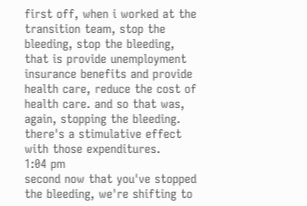first off, when i worked at the transition team, stop the bleeding, stop the bleeding, that is provide unemployment insurance benefits and provide health care, reduce the cost of health care. and so that was, again, stopping the bleeding. there's a stimulative effect with those expenditures.
1:04 pm
second now that you've stopped the bleeding, we're shifting to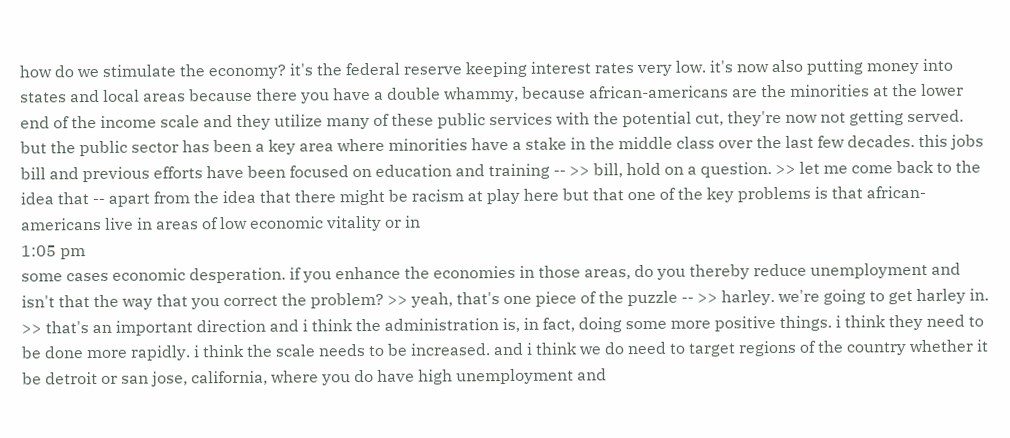how do we stimulate the economy? it's the federal reserve keeping interest rates very low. it's now also putting money into states and local areas because there you have a double whammy, because african-americans are the minorities at the lower end of the income scale and they utilize many of these public services with the potential cut, they're now not getting served. but the public sector has been a key area where minorities have a stake in the middle class over the last few decades. this jobs bill and previous efforts have been focused on education and training -- >> bill, hold on a question. >> let me come back to the idea that -- apart from the idea that there might be racism at play here but that one of the key problems is that african-americans live in areas of low economic vitality or in
1:05 pm
some cases economic desperation. if you enhance the economies in those areas, do you thereby reduce unemployment and isn't that the way that you correct the problem? >> yeah, that's one piece of the puzzle -- >> harley. we're going to get harley in. >> that's an important direction and i think the administration is, in fact, doing some more positive things. i think they need to be done more rapidly. i think the scale needs to be increased. and i think we do need to target regions of the country whether it be detroit or san jose, california, where you do have high unemployment and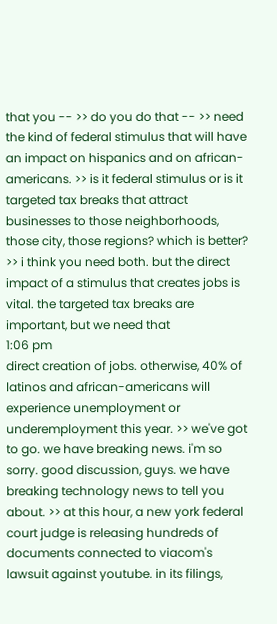that you -- >> do you do that -- >> need the kind of federal stimulus that will have an impact on hispanics and on african-americans. >> is it federal stimulus or is it targeted tax breaks that attract businesses to those neighborhoods, those city, those regions? which is better? >> i think you need both. but the direct impact of a stimulus that creates jobs is vital. the targeted tax breaks are important, but we need that
1:06 pm
direct creation of jobs. otherwise, 40% of latinos and african-americans will experience unemployment or underemployment this year. >> we've got to go. we have breaking news. i'm so sorry. good discussion, guys. we have breaking technology news to tell you about. >> at this hour, a new york federal court judge is releasing hundreds of documents connected to viacom's lawsuit against youtube. in its filings,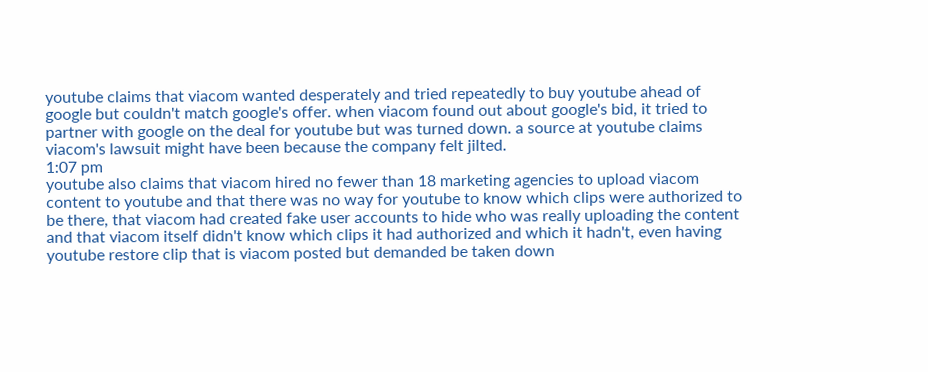youtube claims that viacom wanted desperately and tried repeatedly to buy youtube ahead of google but couldn't match google's offer. when viacom found out about google's bid, it tried to partner with google on the deal for youtube but was turned down. a source at youtube claims viacom's lawsuit might have been because the company felt jilted.
1:07 pm
youtube also claims that viacom hired no fewer than 18 marketing agencies to upload viacom content to youtube and that there was no way for youtube to know which clips were authorized to be there, that viacom had created fake user accounts to hide who was really uploading the content and that viacom itself didn't know which clips it had authorized and which it hadn't, even having youtube restore clip that is viacom posted but demanded be taken down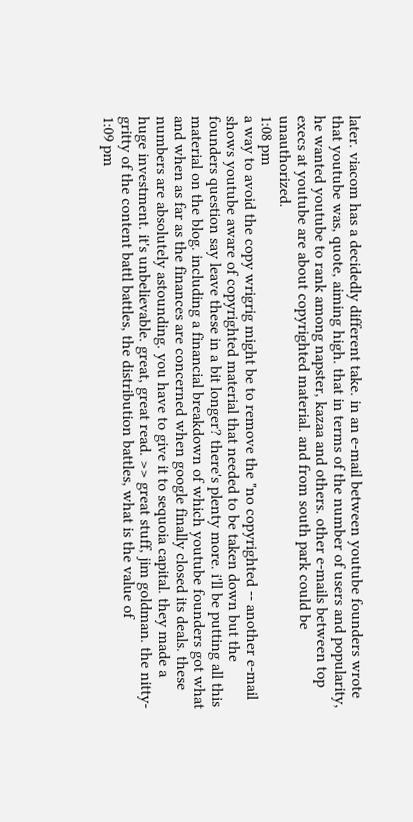later. viacom has a decidedly different take. in an e-mail between youtube founders wrote that youtube was, quote, aiming high. that in terms of the number of users and popularity, he wanted youtube to rank among napster, kazaa and others. other e-mails between top execs at youtube are about copyrighted material. and from south park could be unauthorized.
1:08 pm
a way to avoid the copy wrigrig might be to remove the "no copyrighted -- another e-mail shows youtube aware of copyrighted material that needed to be taken down but the founders question say leave these in a bit longer? there's plenty more. i'll be putting all this material on the blog. including a financial breakdown of which youtube founders got what and when as far as the finances are concerned when google finally closed its deals. these numbers are absolutely astounding. you have to give it to sequoia capital. they made a huge investment. it's unbelievable. great, great read. >> great stuff, jim goldman. the nitty-gritty of the content battl battles, the distribution battles, what is the value of
1:09 pm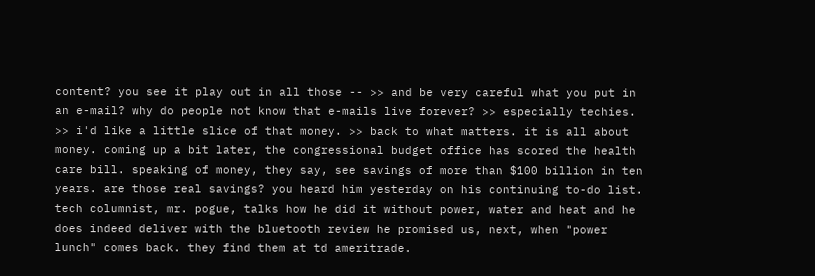content? you see it play out in all those -- >> and be very careful what you put in an e-mail? why do people not know that e-mails live forever? >> especially techies. >> i'd like a little slice of that money. >> back to what matters. it is all about money. coming up a bit later, the congressional budget office has scored the health care bill. speaking of money, they say, see savings of more than $100 billion in ten years. are those real savings? you heard him yesterday on his continuing to-do list. tech columnist, mr. pogue, talks how he did it without power, water and heat and he does indeed deliver with the bluetooth review he promised us, next, when "power lunch" comes back. they find them at td ameritrade.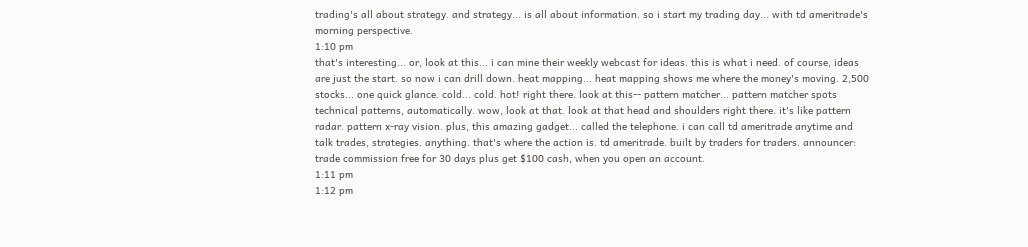trading's all about strategy. and strategy... is all about information. so i start my trading day... with td ameritrade's morning perspective.
1:10 pm
that's interesting... or, look at this... i can mine their weekly webcast for ideas. this is what i need. of course, ideas are just the start. so now i can drill down. heat mapping... heat mapping shows me where the money's moving. 2,500 stocks... one quick glance. cold... cold. hot! right there. look at this-- pattern matcher... pattern matcher spots technical patterns, automatically. wow, look at that. look at that head and shoulders right there. it's like pattern radar. pattern x-ray vision. plus, this amazing gadget... called the telephone. i can call td ameritrade anytime and talk trades, strategies. anything. that's where the action is. td ameritrade. built by traders for traders. announcer: trade commission free for 30 days plus get $100 cash, when you open an account.
1:11 pm
1:12 pm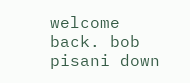welcome back. bob pisani down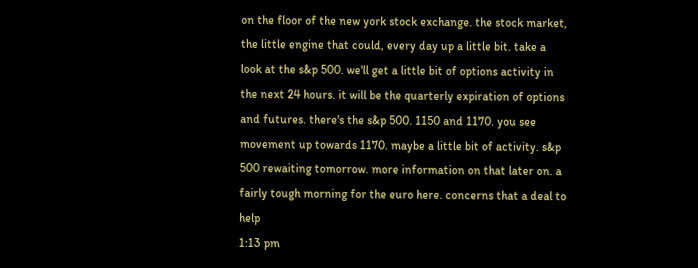on the floor of the new york stock exchange. the stock market, the little engine that could, every day up a little bit. take a look at the s&p 500. we'll get a little bit of options activity in the next 24 hours. it will be the quarterly expiration of options and futures. there's the s&p 500. 1150 and 1170. you see movement up towards 1170. maybe a little bit of activity. s&p 500 rewaiting tomorrow. more information on that later on. a fairly tough morning for the euro here. concerns that a deal to help
1:13 pm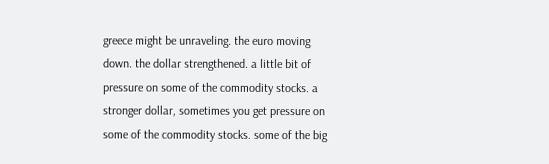greece might be unraveling. the euro moving down. the dollar strengthened. a little bit of pressure on some of the commodity stocks. a stronger dollar, sometimes you get pressure on some of the commodity stocks. some of the big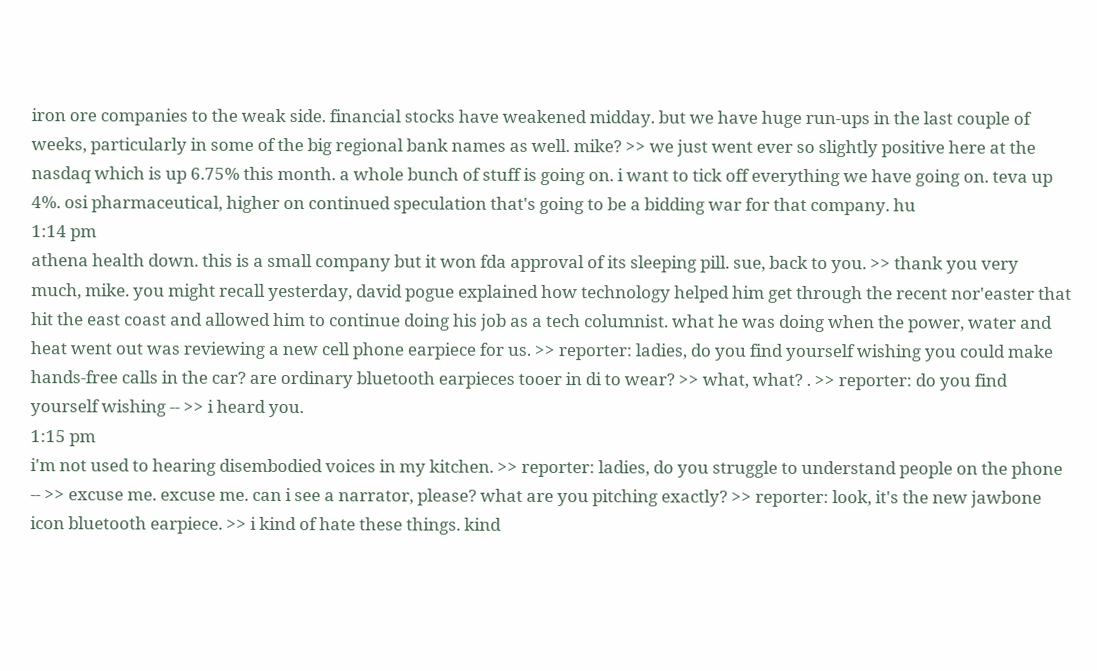iron ore companies to the weak side. financial stocks have weakened midday. but we have huge run-ups in the last couple of weeks, particularly in some of the big regional bank names as well. mike? >> we just went ever so slightly positive here at the nasdaq which is up 6.75% this month. a whole bunch of stuff is going on. i want to tick off everything we have going on. teva up 4%. osi pharmaceutical, higher on continued speculation that's going to be a bidding war for that company. hu
1:14 pm
athena health down. this is a small company but it won fda approval of its sleeping pill. sue, back to you. >> thank you very much, mike. you might recall yesterday, david pogue explained how technology helped him get through the recent nor'easter that hit the east coast and allowed him to continue doing his job as a tech columnist. what he was doing when the power, water and heat went out was reviewing a new cell phone earpiece for us. >> reporter: ladies, do you find yourself wishing you could make hands-free calls in the car? are ordinary bluetooth earpieces tooer in di to wear? >> what, what? . >> reporter: do you find yourself wishing -- >> i heard you.
1:15 pm
i'm not used to hearing disembodied voices in my kitchen. >> reporter: ladies, do you struggle to understand people on the phone -- >> excuse me. excuse me. can i see a narrator, please? what are you pitching exactly? >> reporter: look, it's the new jawbone icon bluetooth earpiece. >> i kind of hate these things. kind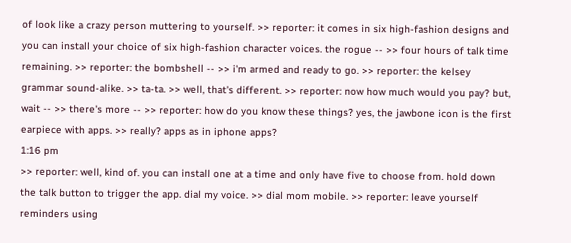of look like a crazy person muttering to yourself. >> reporter: it comes in six high-fashion designs and you can install your choice of six high-fashion character voices. the rogue -- >> four hours of talk time remaining. >> reporter: the bombshell -- >> i'm armed and ready to go. >> reporter: the kelsey grammar sound-alike. >> ta-ta. >> well, that's different. >> reporter: now how much would you pay? but, wait -- >> there's more -- >> reporter: how do you know these things? yes, the jawbone icon is the first earpiece with apps. >> really? apps as in iphone apps?
1:16 pm
>> reporter: well, kind of. you can install one at a time and only have five to choose from. hold down the talk button to trigger the app. dial my voice. >> dial mom mobile. >> reporter: leave yourself reminders using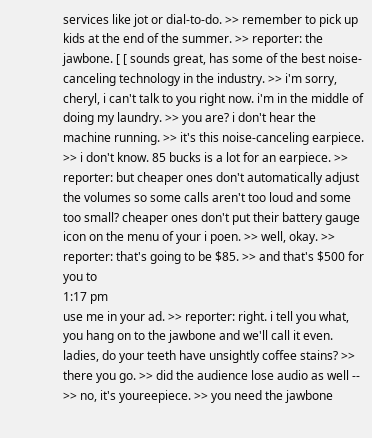services like jot or dial-to-do. >> remember to pick up kids at the end of the summer. >> reporter: the jawbone. [ [ sounds great, has some of the best noise-canceling technology in the industry. >> i'm sorry, cheryl, i can't talk to you right now. i'm in the middle of doing my laundry. >> you are? i don't hear the machine running. >> it's this noise-canceling earpiece. >> i don't know. 85 bucks is a lot for an earpiece. >> reporter: but cheaper ones don't automatically adjust the volumes so some calls aren't too loud and some too small? cheaper ones don't put their battery gauge icon on the menu of your i poen. >> well, okay. >> reporter: that's going to be $85. >> and that's $500 for you to
1:17 pm
use me in your ad. >> reporter: right. i tell you what, you hang on to the jawbone and we'll call it even. ladies, do your teeth have unsightly coffee stains? >> there you go. >> did the audience lose audio as well -- >> no, it's youreepiece. >> you need the jawbone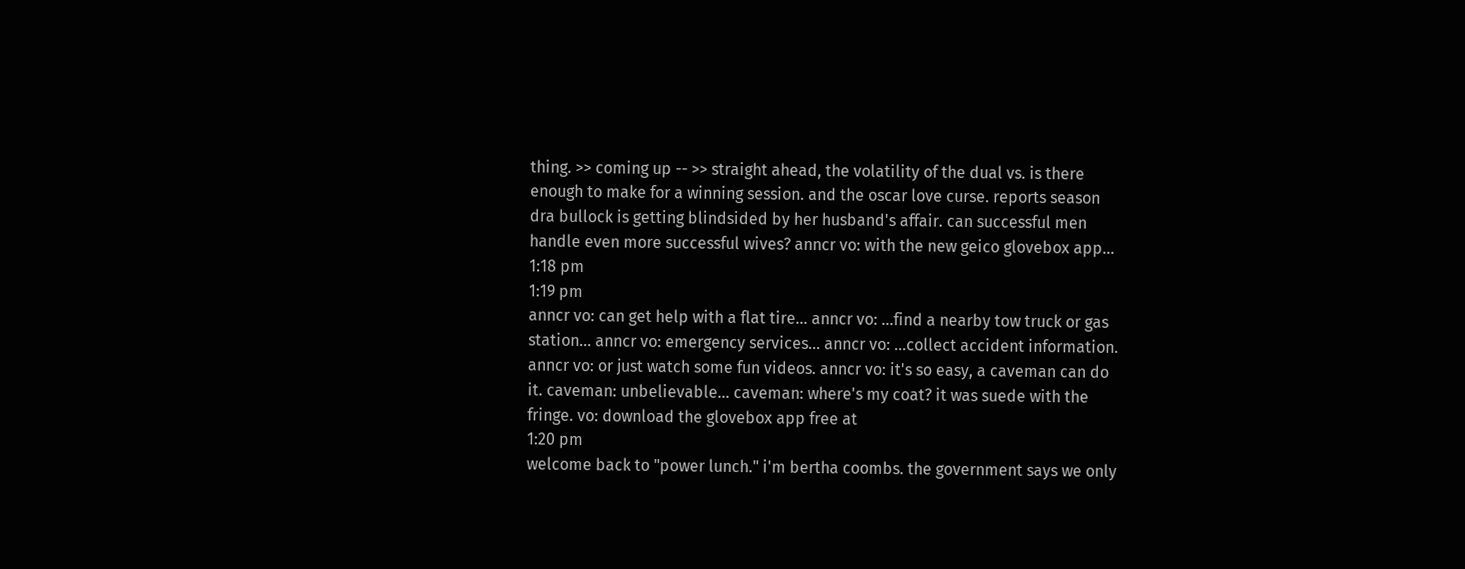thing. >> coming up -- >> straight ahead, the volatility of the dual vs. is there enough to make for a winning session. and the oscar love curse. reports season dra bullock is getting blindsided by her husband's affair. can successful men handle even more successful wives? anncr vo: with the new geico glovebox app...
1:18 pm
1:19 pm
anncr vo: can get help with a flat tire... anncr vo: ...find a nearby tow truck or gas station... anncr vo: emergency services... anncr vo: ...collect accident information. anncr vo: or just watch some fun videos. anncr vo: it's so easy, a caveman can do it. caveman: unbelievable... caveman: where's my coat? it was suede with the fringe. vo: download the glovebox app free at
1:20 pm
welcome back to "power lunch." i'm bertha coombs. the government says we only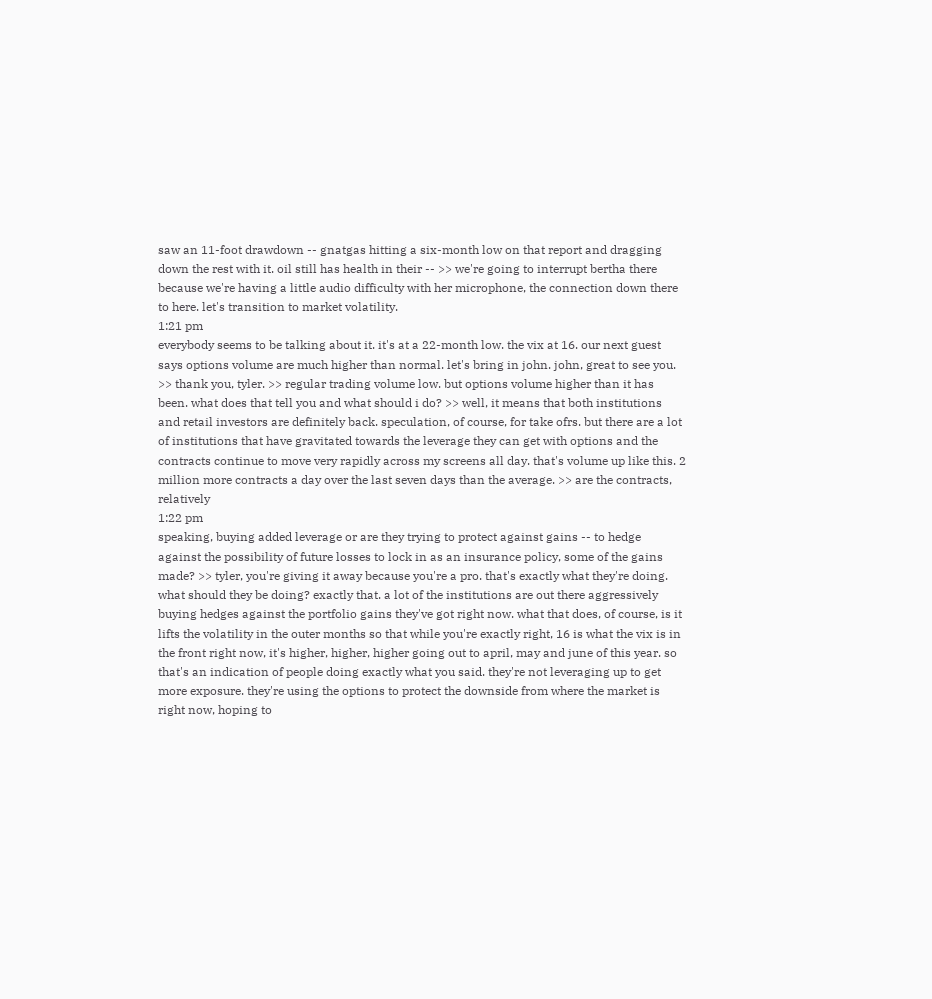saw an 11-foot drawdown -- gnatgas hitting a six-month low on that report and dragging down the rest with it. oil still has health in their -- >> we're going to interrupt bertha there because we're having a little audio difficulty with her microphone, the connection down there to here. let's transition to market volatility.
1:21 pm
everybody seems to be talking about it. it's at a 22-month low. the vix at 16. our next guest says options volume are much higher than normal. let's bring in john. john, great to see you. >> thank you, tyler. >> regular trading volume low. but options volume higher than it has been. what does that tell you and what should i do? >> well, it means that both institutions and retail investors are definitely back. speculation, of course, for take ofrs. but there are a lot of institutions that have gravitated towards the leverage they can get with options and the contracts continue to move very rapidly across my screens all day. that's volume up like this. 2 million more contracts a day over the last seven days than the average. >> are the contracts, relatively
1:22 pm
speaking, buying added leverage or are they trying to protect against gains -- to hedge against the possibility of future losses to lock in as an insurance policy, some of the gains made? >> tyler, you're giving it away because you're a pro. that's exactly what they're doing. what should they be doing? exactly that. a lot of the institutions are out there aggressively buying hedges against the portfolio gains they've got right now. what that does, of course, is it lifts the volatility in the outer months so that while you're exactly right, 16 is what the vix is in the front right now, it's higher, higher, higher going out to april, may and june of this year. so that's an indication of people doing exactly what you said. they're not leveraging up to get more exposure. they're using the options to protect the downside from where the market is right now, hoping to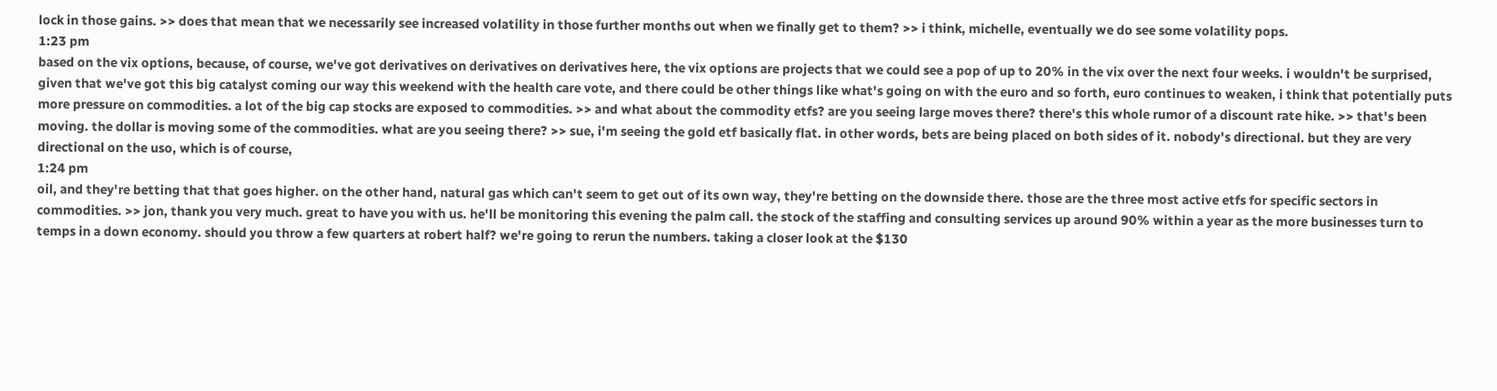lock in those gains. >> does that mean that we necessarily see increased volatility in those further months out when we finally get to them? >> i think, michelle, eventually we do see some volatility pops.
1:23 pm
based on the vix options, because, of course, we've got derivatives on derivatives on derivatives here, the vix options are projects that we could see a pop of up to 20% in the vix over the next four weeks. i wouldn't be surprised, given that we've got this big catalyst coming our way this weekend with the health care vote, and there could be other things like what's going on with the euro and so forth, euro continues to weaken, i think that potentially puts more pressure on commodities. a lot of the big cap stocks are exposed to commodities. >> and what about the commodity etfs? are you seeing large moves there? there's this whole rumor of a discount rate hike. >> that's been moving. the dollar is moving some of the commodities. what are you seeing there? >> sue, i'm seeing the gold etf basically flat. in other words, bets are being placed on both sides of it. nobody's directional. but they are very directional on the uso, which is of course,
1:24 pm
oil, and they're betting that that goes higher. on the other hand, natural gas which can't seem to get out of its own way, they're betting on the downside there. those are the three most active etfs for specific sectors in commodities. >> jon, thank you very much. great to have you with us. he'll be monitoring this evening the palm call. the stock of the staffing and consulting services up around 90% within a year as the more businesses turn to temps in a down economy. should you throw a few quarters at robert half? we're going to rerun the numbers. taking a closer look at the $130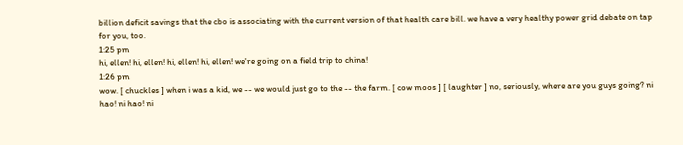billion deficit savings that the cbo is associating with the current version of that health care bill. we have a very healthy power grid debate on tap for you, too.
1:25 pm
hi, ellen! hi, ellen! hi, ellen! hi, ellen! we're going on a field trip to china!
1:26 pm
wow. [ chuckles ] when i was a kid, we -- we would just go to the -- the farm. [ cow moos ] [ laughter ] no, seriously, where are you guys going? ni hao! ni hao! ni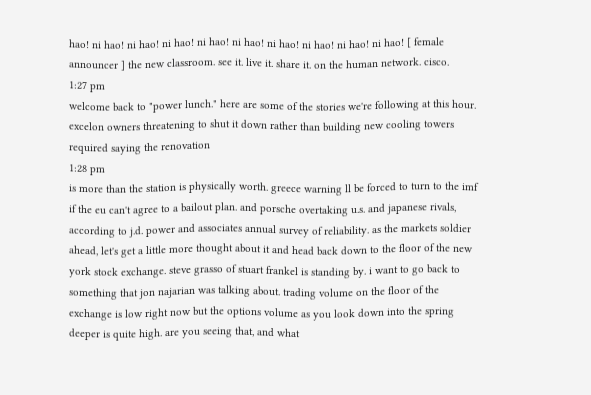hao! ni hao! ni hao! ni hao! ni hao! ni hao! ni hao! ni hao! ni hao! ni hao! [ female announcer ] the new classroom. see it. live it. share it. on the human network. cisco.
1:27 pm
welcome back to "power lunch." here are some of the stories we're following at this hour. excelon owners threatening to shut it down rather than building new cooling towers required saying the renovation
1:28 pm
is more than the station is physically worth. greece warning ll be forced to turn to the imf if the eu can't agree to a bailout plan. and porsche overtaking u.s. and japanese rivals, according to j.d. power and associates annual survey of reliability. as the markets soldier ahead, let's get a little more thought about it and head back down to the floor of the new york stock exchange. steve grasso of stuart frankel is standing by. i want to go back to something that jon najarian was talking about. trading volume on the floor of the exchange is low right now but the options volume as you look down into the spring deeper is quite high. are you seeing that, and what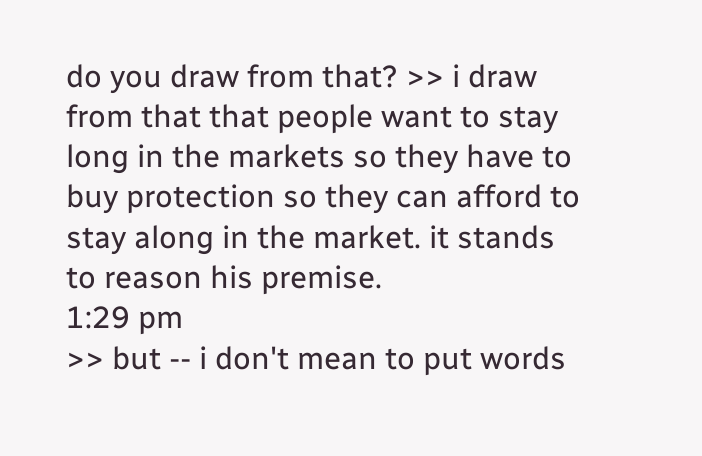do you draw from that? >> i draw from that that people want to stay long in the markets so they have to buy protection so they can afford to stay along in the market. it stands to reason his premise.
1:29 pm
>> but -- i don't mean to put words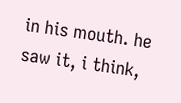in his mouth. he saw it, i think,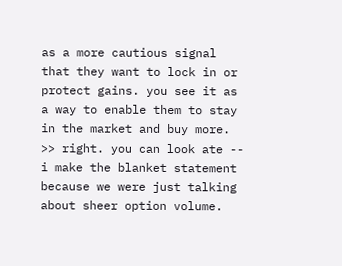as a more cautious signal that they want to lock in or protect gains. you see it as a way to enable them to stay in the market and buy more. >> right. you can look ate -- i make the blanket statement because we were just talking about sheer option volume.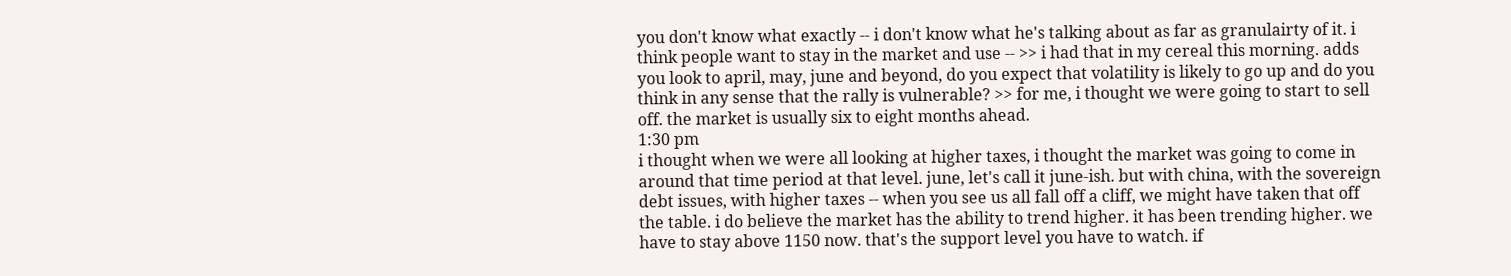you don't know what exactly -- i don't know what he's talking about as far as granulairty of it. i think people want to stay in the market and use -- >> i had that in my cereal this morning. adds you look to april, may, june and beyond, do you expect that volatility is likely to go up and do you think in any sense that the rally is vulnerable? >> for me, i thought we were going to start to sell off. the market is usually six to eight months ahead.
1:30 pm
i thought when we were all looking at higher taxes, i thought the market was going to come in around that time period at that level. june, let's call it june-ish. but with china, with the sovereign debt issues, with higher taxes -- when you see us all fall off a cliff, we might have taken that off the table. i do believe the market has the ability to trend higher. it has been trending higher. we have to stay above 1150 now. that's the support level you have to watch. if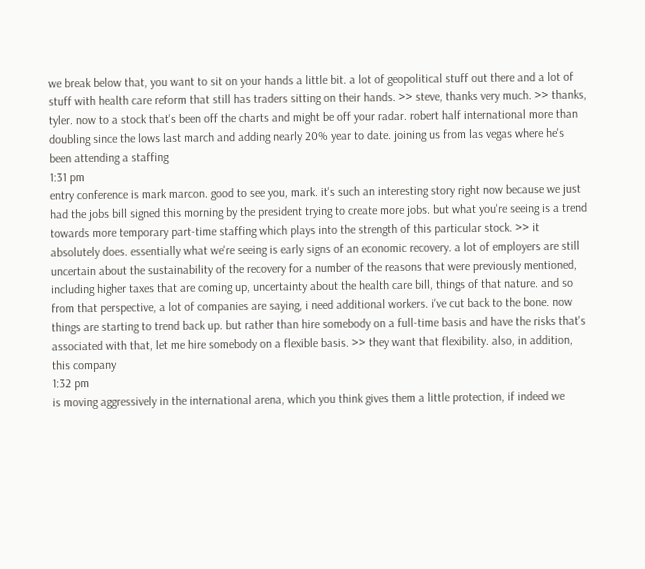we break below that, you want to sit on your hands a little bit. a lot of geopolitical stuff out there and a lot of stuff with health care reform that still has traders sitting on their hands. >> steve, thanks very much. >> thanks, tyler. now to a stock that's been off the charts and might be off your radar. robert half international more than doubling since the lows last march and adding nearly 20% year to date. joining us from las vegas where he's been attending a staffing
1:31 pm
entry conference is mark marcon. good to see you, mark. it's such an interesting story right now because we just had the jobs bill signed this morning by the president trying to create more jobs. but what you're seeing is a trend towards more temporary part-time staffing which plays into the strength of this particular stock. >> it absolutely does. essentially what we're seeing is early signs of an economic recovery. a lot of employers are still uncertain about the sustainability of the recovery for a number of the reasons that were previously mentioned, including higher taxes that are coming up, uncertainty about the health care bill, things of that nature. and so from that perspective, a lot of companies are saying, i need additional workers. i've cut back to the bone. now things are starting to trend back up. but rather than hire somebody on a full-time basis and have the risks that's associated with that, let me hire somebody on a flexible basis. >> they want that flexibility. also, in addition, this company
1:32 pm
is moving aggressively in the international arena, which you think gives them a little protection, if indeed we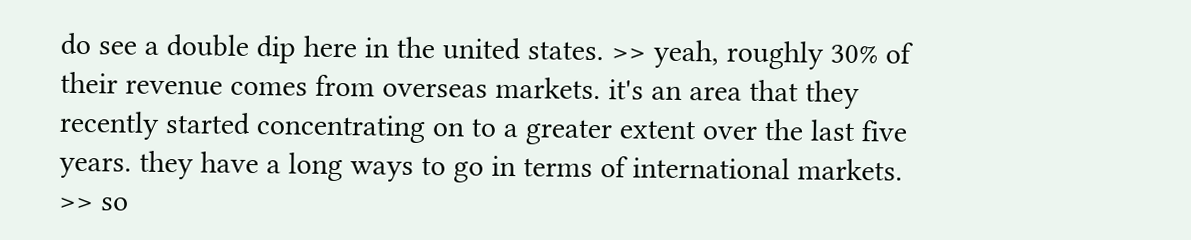do see a double dip here in the united states. >> yeah, roughly 30% of their revenue comes from overseas markets. it's an area that they recently started concentrating on to a greater extent over the last five years. they have a long ways to go in terms of international markets. >> so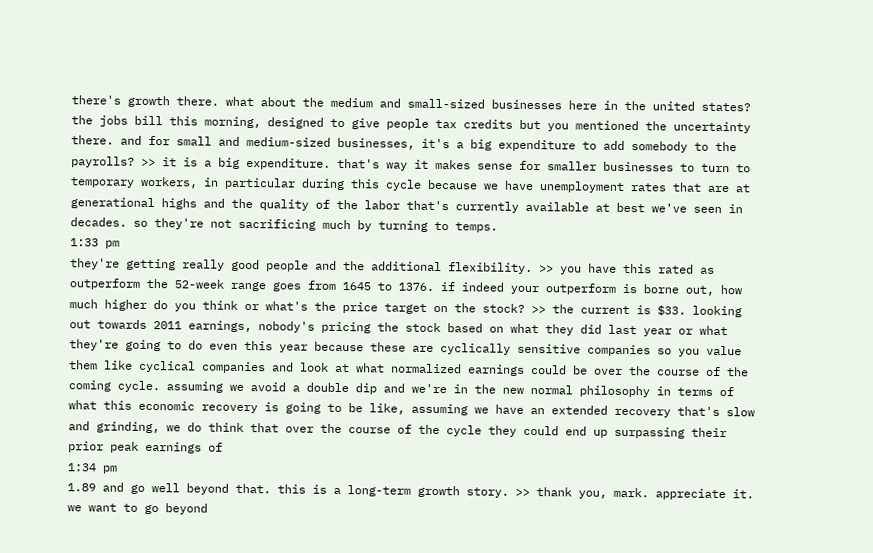there's growth there. what about the medium and small-sized businesses here in the united states? the jobs bill this morning, designed to give people tax credits but you mentioned the uncertainty there. and for small and medium-sized businesses, it's a big expenditure to add somebody to the payrolls? >> it is a big expenditure. that's way it makes sense for smaller businesses to turn to temporary workers, in particular during this cycle because we have unemployment rates that are at generational highs and the quality of the labor that's currently available at best we've seen in decades. so they're not sacrificing much by turning to temps.
1:33 pm
they're getting really good people and the additional flexibility. >> you have this rated as outperform the 52-week range goes from 1645 to 1376. if indeed your outperform is borne out, how much higher do you think or what's the price target on the stock? >> the current is $33. looking out towards 2011 earnings, nobody's pricing the stock based on what they did last year or what they're going to do even this year because these are cyclically sensitive companies so you value them like cyclical companies and look at what normalized earnings could be over the course of the coming cycle. assuming we avoid a double dip and we're in the new normal philosophy in terms of what this economic recovery is going to be like, assuming we have an extended recovery that's slow and grinding, we do think that over the course of the cycle they could end up surpassing their prior peak earnings of
1:34 pm
1.89 and go well beyond that. this is a long-term growth story. >> thank you, mark. appreciate it. we want to go beyond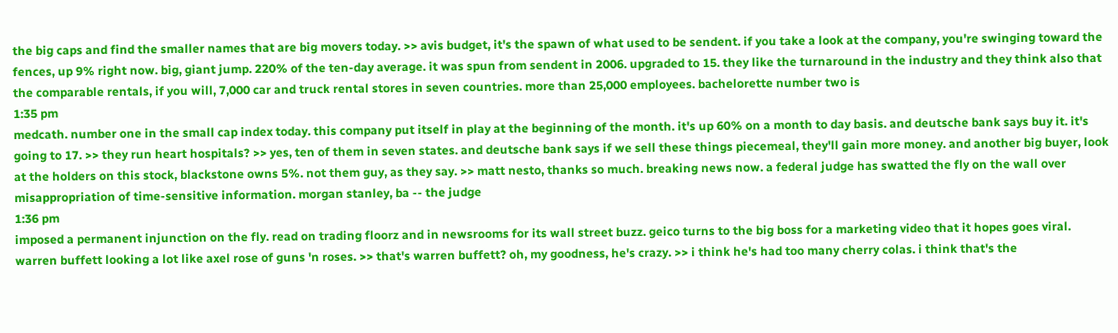the big caps and find the smaller names that are big movers today. >> avis budget, it's the spawn of what used to be sendent. if you take a look at the company, you're swinging toward the fences, up 9% right now. big, giant jump. 220% of the ten-day average. it was spun from sendent in 2006. upgraded to 15. they like the turnaround in the industry and they think also that the comparable rentals, if you will, 7,000 car and truck rental stores in seven countries. more than 25,000 employees. bachelorette number two is
1:35 pm
medcath. number one in the small cap index today. this company put itself in play at the beginning of the month. it's up 60% on a month to day basis. and deutsche bank says buy it. it's going to 17. >> they run heart hospitals? >> yes, ten of them in seven states. and deutsche bank says if we sell these things piecemeal, they'll gain more money. and another big buyer, look at the holders on this stock, blackstone owns 5%. not them guy, as they say. >> matt nesto, thanks so much. breaking news now. a federal judge has swatted the fly on the wall over misappropriation of time-sensitive information. morgan stanley, ba -- the judge
1:36 pm
imposed a permanent injunction on the fly. read on trading floorz and in newsrooms for its wall street buzz. geico turns to the big boss for a marketing video that it hopes goes viral. warren buffett looking a lot like axel rose of guns 'n roses. >> that's warren buffett? oh, my goodness, he's crazy. >> i think he's had too many cherry colas. i think that's the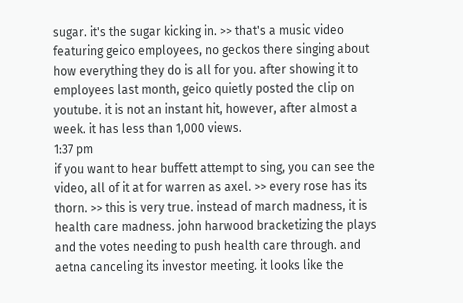sugar. it's the sugar kicking in. >> that's a music video featuring geico employees, no geckos there singing about how everything they do is all for you. after showing it to employees last month, geico quietly posted the clip on youtube. it is not an instant hit, however, after almost a week. it has less than 1,000 views.
1:37 pm
if you want to hear buffett attempt to sing, you can see the video, all of it at for warren as axel. >> every rose has its thorn. >> this is very true. instead of march madness, it is health care madness. john harwood bracketizing the plays and the votes needing to push health care through. and aetna canceling its investor meeting. it looks like the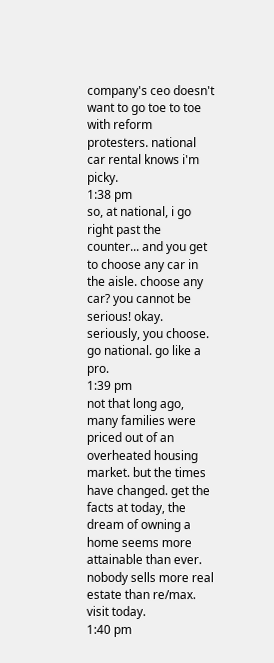company's ceo doesn't want to go toe to toe with reform protesters. national car rental knows i'm picky.
1:38 pm
so, at national, i go right past the counter... and you get to choose any car in the aisle. choose any car? you cannot be serious! okay. seriously, you choose. go national. go like a pro.
1:39 pm
not that long ago, many families were priced out of an overheated housing market. but the times have changed. get the facts at today, the dream of owning a home seems more attainable than ever. nobody sells more real estate than re/max. visit today.
1:40 pm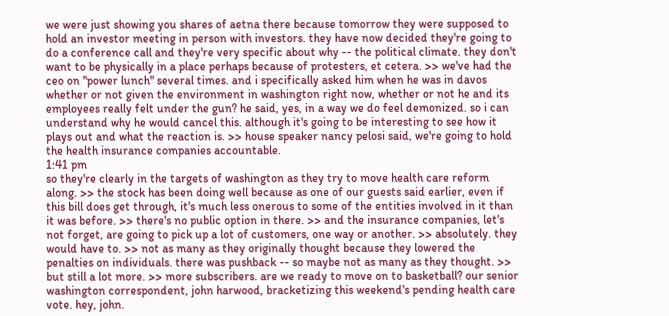we were just showing you shares of aetna there because tomorrow they were supposed to hold an investor meeting in person with investors. they have now decided they're going to do a conference call and they're very specific about why -- the political climate. they don't want to be physically in a place perhaps because of protesters, et cetera. >> we've had the ceo on "power lunch" several times. and i specifically asked him when he was in davos whether or not given the environment in washington right now, whether or not he and its employees really felt under the gun? he said, yes, in a way we do feel demonized. so i can understand why he would cancel this. although it's going to be interesting to see how it plays out and what the reaction is. >> house speaker nancy pelosi said, we're going to hold the health insurance companies accountable.
1:41 pm
so they're clearly in the targets of washington as they try to move health care reform along. >> the stock has been doing well because as one of our guests said earlier, even if this bill does get through, it's much less onerous to some of the entities involved in it than it was before. >> there's no public option in there. >> and the insurance companies, let's not forget, are going to pick up a lot of customers, one way or another. >> absolutely. they would have to. >> not as many as they originally thought because they lowered the penalties on individuals. there was pushback -- so maybe not as many as they thought. >> but still a lot more. >> more subscribers. are we ready to move on to basketball? our senior washington correspondent, john harwood, bracketizing this weekend's pending health care vote. hey, john.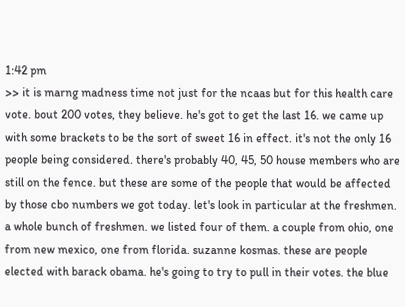1:42 pm
>> it is marng madness time not just for the ncaas but for this health care vote. bout 200 votes, they believe. he's got to get the last 16. we came up with some brackets to be the sort of sweet 16 in effect. it's not the only 16 people being considered. there's probably 40, 45, 50 house members who are still on the fence. but these are some of the people that would be affected by those cbo numbers we got today. let's look in particular at the freshmen. a whole bunch of freshmen. we listed four of them. a couple from ohio, one from new mexico, one from florida. suzanne kosmas. these are people elected with barack obama. he's going to try to pull in their votes. the blue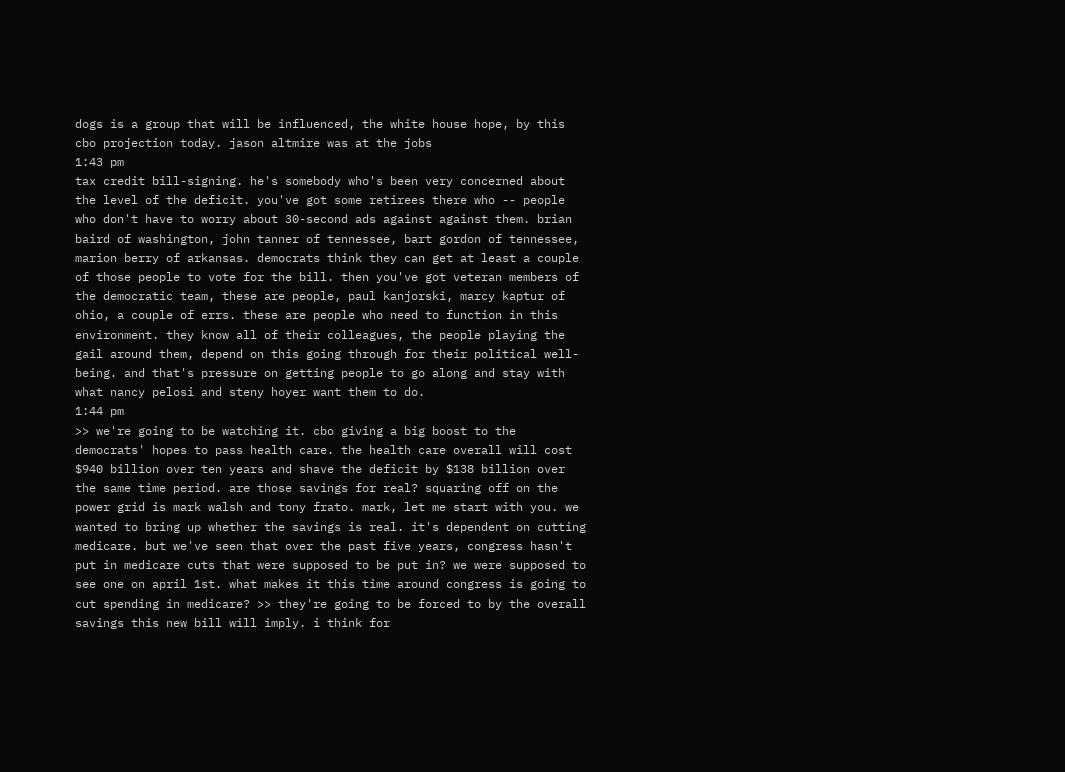dogs is a group that will be influenced, the white house hope, by this cbo projection today. jason altmire was at the jobs
1:43 pm
tax credit bill-signing. he's somebody who's been very concerned about the level of the deficit. you've got some retirees there who -- people who don't have to worry about 30-second ads against against them. brian baird of washington, john tanner of tennessee, bart gordon of tennessee, marion berry of arkansas. democrats think they can get at least a couple of those people to vote for the bill. then you've got veteran members of the democratic team, these are people, paul kanjorski, marcy kaptur of ohio, a couple of errs. these are people who need to function in this environment. they know all of their colleagues, the people playing the gail around them, depend on this going through for their political well-being. and that's pressure on getting people to go along and stay with what nancy pelosi and steny hoyer want them to do.
1:44 pm
>> we're going to be watching it. cbo giving a big boost to the democrats' hopes to pass health care. the health care overall will cost $940 billion over ten years and shave the deficit by $138 billion over the same time period. are those savings for real? squaring off on the power grid is mark walsh and tony frato. mark, let me start with you. we wanted to bring up whether the savings is real. it's dependent on cutting medicare. but we've seen that over the past five years, congress hasn't put in medicare cuts that were supposed to be put in? we were supposed to see one on april 1st. what makes it this time around congress is going to cut spending in medicare? >> they're going to be forced to by the overall savings this new bill will imply. i think for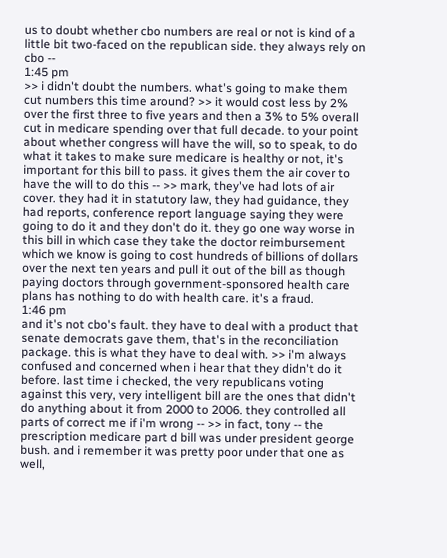us to doubt whether cbo numbers are real or not is kind of a little bit two-faced on the republican side. they always rely on cbo --
1:45 pm
>> i didn't doubt the numbers. what's going to make them cut numbers this time around? >> it would cost less by 2% over the first three to five years and then a 3% to 5% overall cut in medicare spending over that full decade. to your point about whether congress will have the will, so to speak, to do what it takes to make sure medicare is healthy or not, it's important for this bill to pass. it gives them the air cover to have the will to do this -- >> mark, they've had lots of air cover. they had it in statutory law, they had guidance, they had reports, conference report language saying they were going to do it and they don't do it. they go one way worse in this bill in which case they take the doctor reimbursement which we know is going to cost hundreds of billions of dollars over the next ten years and pull it out of the bill as though paying doctors through government-sponsored health care plans has nothing to do with health care. it's a fraud.
1:46 pm
and it's not cbo's fault. they have to deal with a product that senate democrats gave them, that's in the reconciliation package. this is what they have to deal with. >> i'm always confused and concerned when i hear that they didn't do it before. last time i checked, the very republicans voting against this very, very intelligent bill are the ones that didn't do anything about it from 2000 to 2006. they controlled all parts of correct me if i'm wrong -- >> in fact, tony -- the prescription medicare part d bill was under president george bush. and i remember it was pretty poor under that one as well,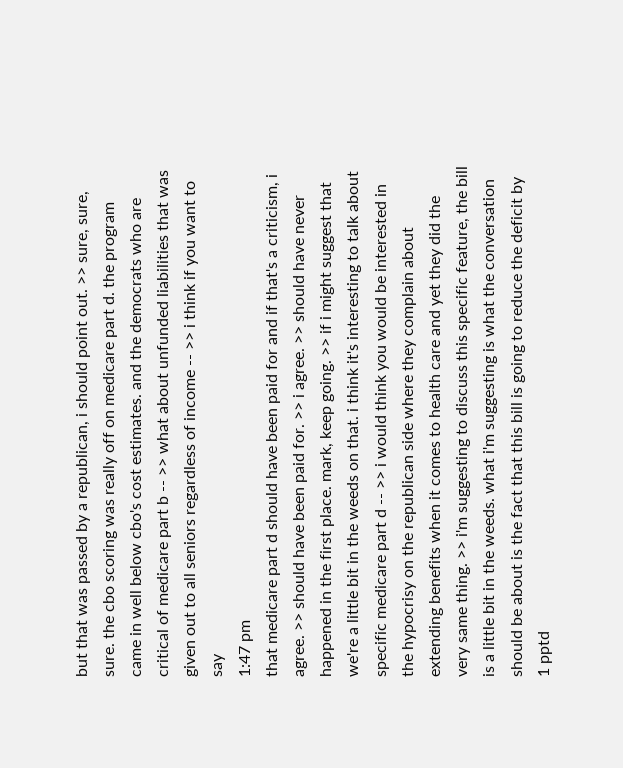but that was passed by a republican, i should point out. >> sure, sure, sure. the cbo scoring was really off on medicare part d. the program came in well below cbo's cost estimates. and the democrats who are critical of medicare part b -- >> what about unfunded liabilities that was given out to all seniors regardless of income -- >> i think if you want to say
1:47 pm
that medicare part d should have been paid for and if that's a criticism, i agree. >> should have been paid for. >> i agree. >> should have never happened in the first place. mark, keep going. >> if i might suggest that we're a little bit in the weeds on that. i think it's interesting to talk about specific medicare part d -- >> i would think you would be interested in the hypocrisy on the republican side where they complain about extending benefits when it comes to health care and yet they did the very same thing. >> i'm suggesting to discuss this specific feature, the bill is a little bit in the weeds. what i'm suggesting is what the conversation should be about is the fact that this bill is going to reduce the deficit by 1 pptd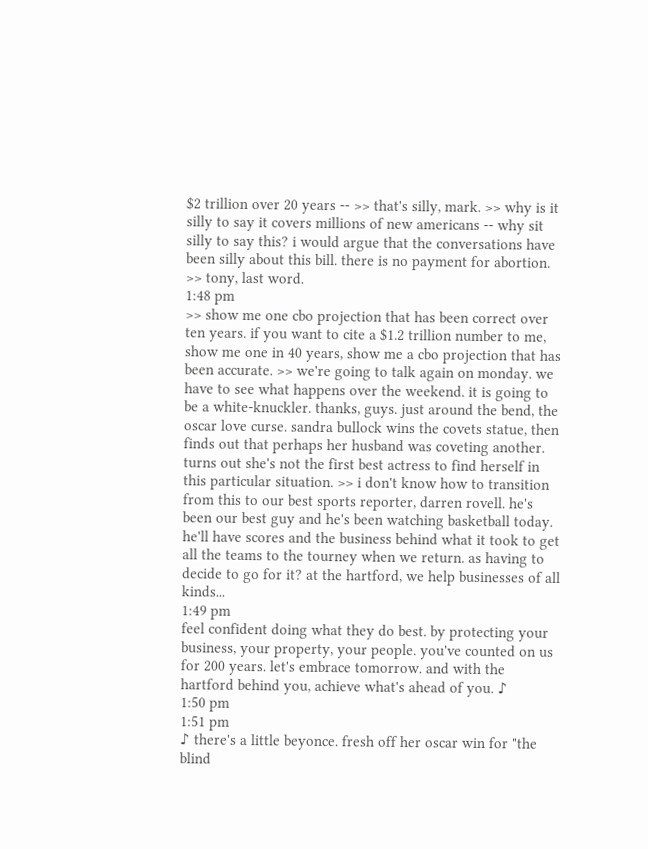$2 trillion over 20 years -- >> that's silly, mark. >> why is it silly to say it covers millions of new americans -- why sit silly to say this? i would argue that the conversations have been silly about this bill. there is no payment for abortion. >> tony, last word.
1:48 pm
>> show me one cbo projection that has been correct over ten years. if you want to cite a $1.2 trillion number to me, show me one in 40 years, show me a cbo projection that has been accurate. >> we're going to talk again on monday. we have to see what happens over the weekend. it is going to be a white-knuckler. thanks, guys. just around the bend, the oscar love curse. sandra bullock wins the covets statue, then finds out that perhaps her husband was coveting another. turns out she's not the first best actress to find herself in this particular situation. >> i don't know how to transition from this to our best sports reporter, darren rovell. he's been our best guy and he's been watching basketball today. he'll have scores and the business behind what it took to get all the teams to the tourney when we return. as having to decide to go for it? at the hartford, we help businesses of all kinds...
1:49 pm
feel confident doing what they do best. by protecting your business, your property, your people. you've counted on us for 200 years. let's embrace tomorrow. and with the hartford behind you, achieve what's ahead of you. ♪
1:50 pm
1:51 pm
♪ there's a little beyonce. fresh off her oscar win for "the blind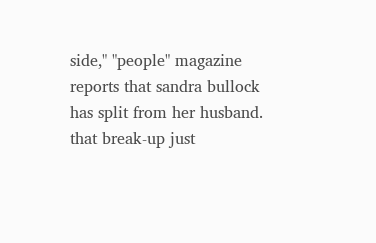side," "people" magazine reports that sandra bullock has split from her husband. that break-up just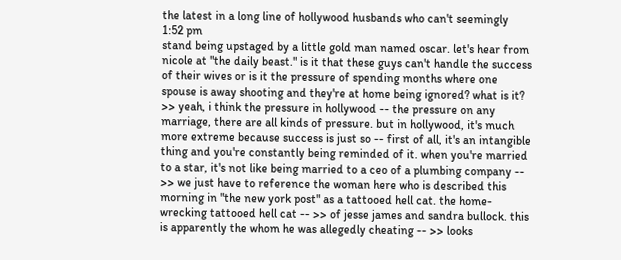the latest in a long line of hollywood husbands who can't seemingly
1:52 pm
stand being upstaged by a little gold man named oscar. let's hear from nicole at "the daily beast." is it that these guys can't handle the success of their wives or is it the pressure of spending months where one spouse is away shooting and they're at home being ignored? what is it? >> yeah, i think the pressure in hollywood -- the pressure on any marriage, there are all kinds of pressure. but in hollywood, it's much more extreme because success is just so -- first of all, it's an intangible thing and you're constantly being reminded of it. when you're married to a star, it's not like being married to a ceo of a plumbing company -- >> we just have to reference the woman here who is described this morning in "the new york post" as a tattooed hell cat. the home-wrecking tattooed hell cat -- >> of jesse james and sandra bullock. this is apparently the whom he was allegedly cheating -- >> looks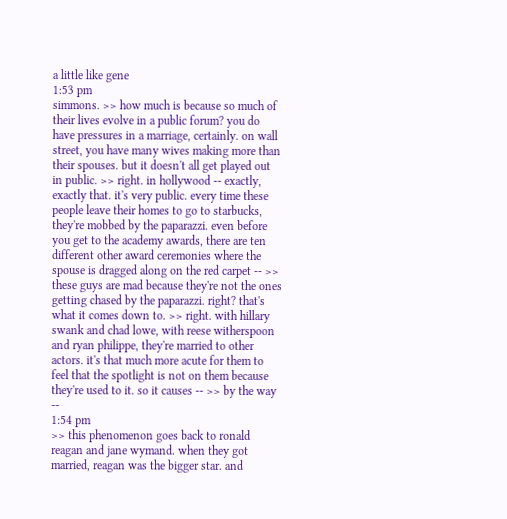a little like gene
1:53 pm
simmons. >> how much is because so much of their lives evolve in a public forum? you do have pressures in a marriage, certainly. on wall street, you have many wives making more than their spouses. but it doesn't all get played out in public. >> right. in hollywood -- exactly, exactly that. it's very public. every time these people leave their homes to go to starbucks, they're mobbed by the paparazzi. even before you get to the academy awards, there are ten different other award ceremonies where the spouse is dragged along on the red carpet -- >> these guys are mad because they're not the ones getting chased by the paparazzi. right? that's what it comes down to. >> right. with hillary swank and chad lowe, with reese witherspoon and ryan philippe, they're married to other actors. it's that much more acute for them to feel that the spotlight is not on them because they're used to it. so it causes -- >> by the way --
1:54 pm
>> this phenomenon goes back to ronald reagan and jane wymand. when they got married, reagan was the bigger star. and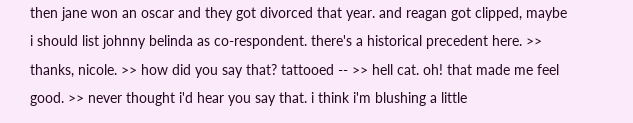then jane won an oscar and they got divorced that year. and reagan got clipped, maybe i should list johnny belinda as co-respondent. there's a historical precedent here. >> thanks, nicole. >> how did you say that? tattooed -- >> hell cat. oh! that made me feel good. >> never thought i'd hear you say that. i think i'm blushing a little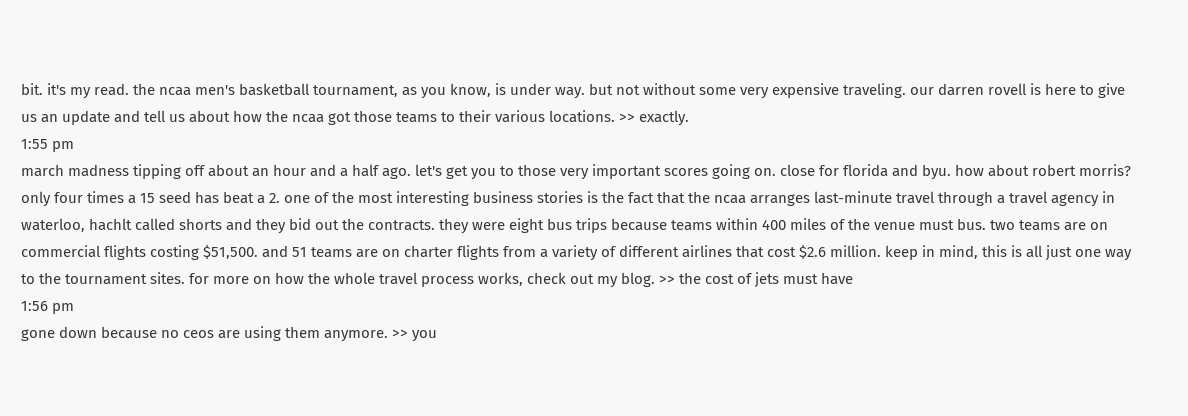bit. it's my read. the ncaa men's basketball tournament, as you know, is under way. but not without some very expensive traveling. our darren rovell is here to give us an update and tell us about how the ncaa got those teams to their various locations. >> exactly.
1:55 pm
march madness tipping off about an hour and a half ago. let's get you to those very important scores going on. close for florida and byu. how about robert morris? only four times a 15 seed has beat a 2. one of the most interesting business stories is the fact that the ncaa arranges last-minute travel through a travel agency in waterloo, hachlt called shorts and they bid out the contracts. they were eight bus trips because teams within 400 miles of the venue must bus. two teams are on commercial flights costing $51,500. and 51 teams are on charter flights from a variety of different airlines that cost $2.6 million. keep in mind, this is all just one way to the tournament sites. for more on how the whole travel process works, check out my blog. >> the cost of jets must have
1:56 pm
gone down because no ceos are using them anymore. >> you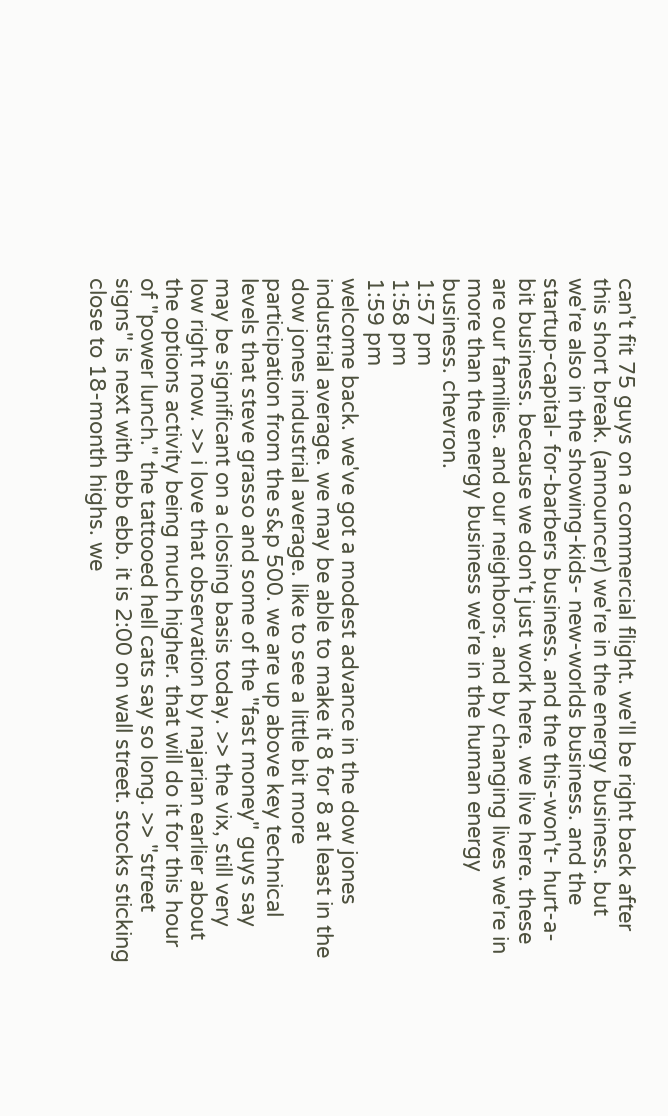can't fit 75 guys on a commercial flight. we'll be right back after this short break. (announcer) we're in the energy business. but we're also in the showing-kids- new-worlds business. and the startup-capital- for-barbers business. and the this-won't- hurt-a-bit business. because we don't just work here. we live here. these are our families. and our neighbors. and by changing lives we're in more than the energy business we're in the human energy business. chevron.
1:57 pm
1:58 pm
1:59 pm
welcome back. we've got a modest advance in the dow jones industrial average. we may be able to make it 8 for 8 at least in the dow jones industrial average. like to see a little bit more participation from the s&p 500. we are up above key technical levels that steve grasso and some of the "fast money" guys say may be significant on a closing basis today. >> the vix, still very low right now. >> i love that observation by najarian earlier about the options activity being much higher. that will do it for this hour of "power lunch." the tattooed hell cats say so long. >> "street signs" is next with ebb ebb. it is 2:00 on wall street. stocks sticking close to 18-month highs. we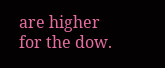are higher for the dow.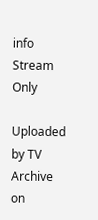info Stream Only

Uploaded by TV Archive on